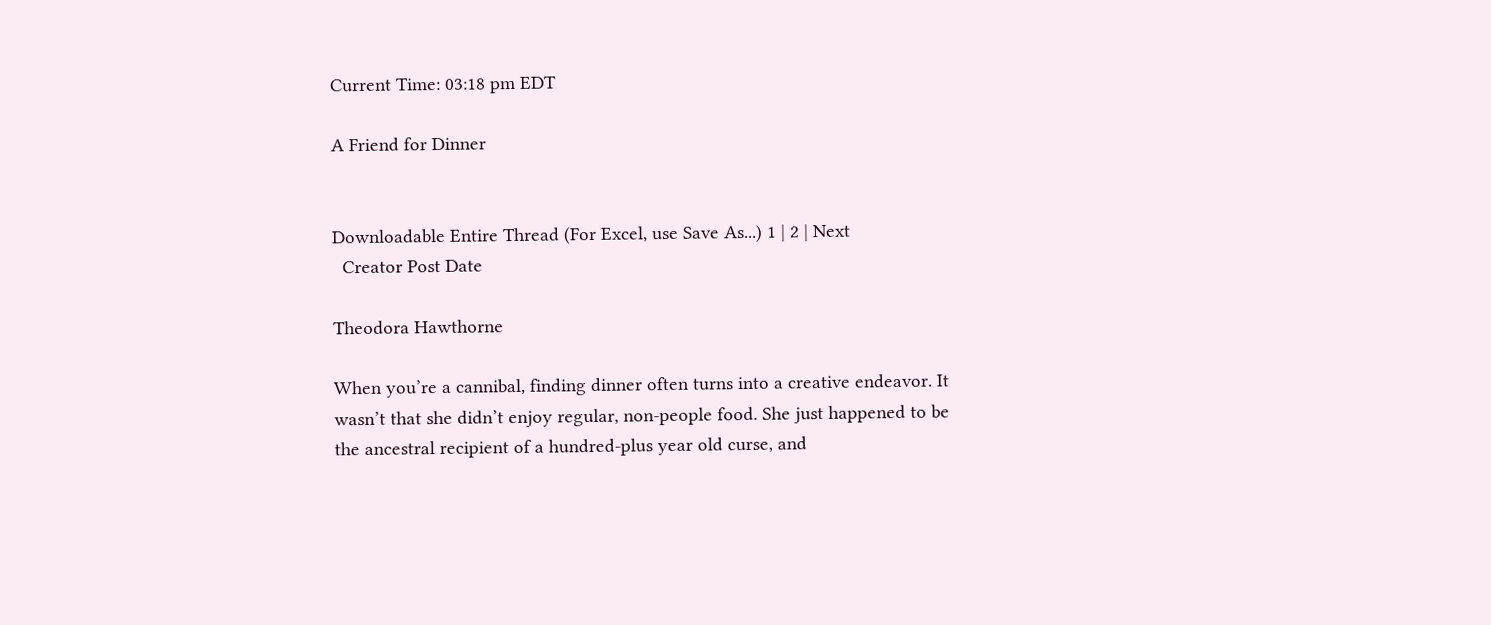Current Time: 03:18 pm EDT

A Friend for Dinner


Downloadable Entire Thread (For Excel, use Save As...) 1 | 2 | Next
  Creator Post Date

Theodora Hawthorne

When you’re a cannibal, finding dinner often turns into a creative endeavor. It wasn’t that she didn’t enjoy regular, non-people food. She just happened to be the ancestral recipient of a hundred-plus year old curse, and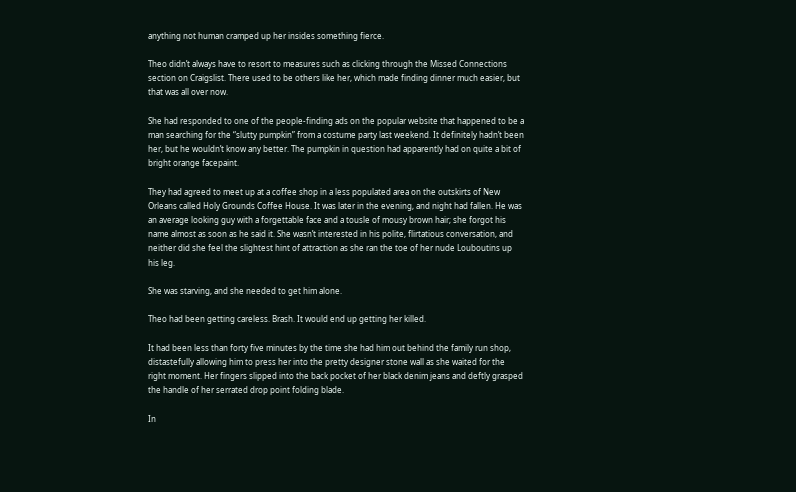anything not human cramped up her insides something fierce.

Theo didn’t always have to resort to measures such as clicking through the Missed Connections section on Craigslist. There used to be others like her, which made finding dinner much easier, but that was all over now.

She had responded to one of the people-finding ads on the popular website that happened to be a man searching for the “slutty pumpkin” from a costume party last weekend. It definitely hadn’t been her, but he wouldn’t know any better. The pumpkin in question had apparently had on quite a bit of bright orange facepaint.

They had agreed to meet up at a coffee shop in a less populated area on the outskirts of New Orleans called Holy Grounds Coffee House. It was later in the evening, and night had fallen. He was an average looking guy with a forgettable face and a tousle of mousy brown hair; she forgot his name almost as soon as he said it. She wasn’t interested in his polite, flirtatious conversation, and neither did she feel the slightest hint of attraction as she ran the toe of her nude Louboutins up his leg.

She was starving, and she needed to get him alone.

Theo had been getting careless. Brash. It would end up getting her killed.

It had been less than forty five minutes by the time she had him out behind the family run shop, distastefully allowing him to press her into the pretty designer stone wall as she waited for the right moment. Her fingers slipped into the back pocket of her black denim jeans and deftly grasped the handle of her serrated drop point folding blade.

In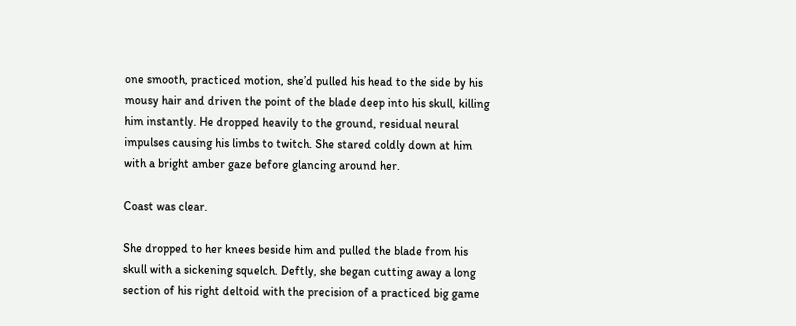one smooth, practiced motion, she’d pulled his head to the side by his mousy hair and driven the point of the blade deep into his skull, killing him instantly. He dropped heavily to the ground, residual neural impulses causing his limbs to twitch. She stared coldly down at him with a bright amber gaze before glancing around her.

Coast was clear.

She dropped to her knees beside him and pulled the blade from his skull with a sickening squelch. Deftly, she began cutting away a long section of his right deltoid with the precision of a practiced big game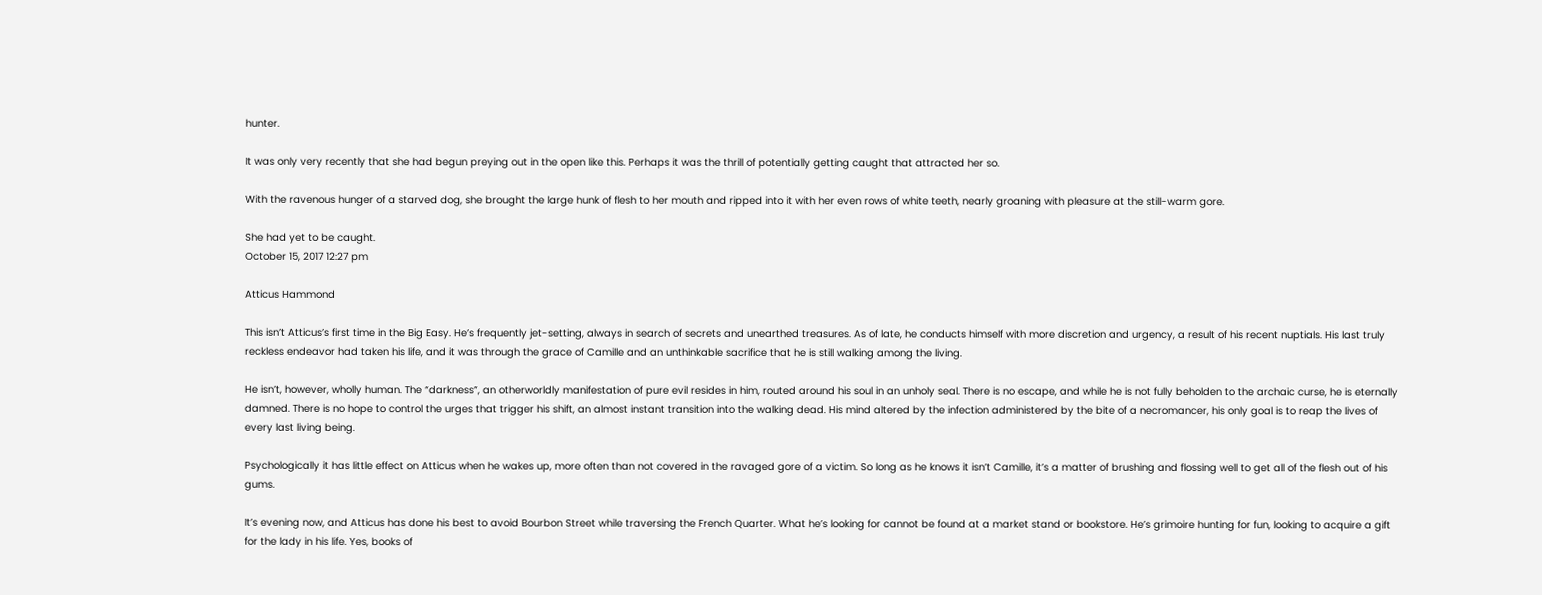hunter.

It was only very recently that she had begun preying out in the open like this. Perhaps it was the thrill of potentially getting caught that attracted her so.

With the ravenous hunger of a starved dog, she brought the large hunk of flesh to her mouth and ripped into it with her even rows of white teeth, nearly groaning with pleasure at the still-warm gore.

She had yet to be caught.
October 15, 2017 12:27 pm

Atticus Hammond

This isn’t Atticus’s first time in the Big Easy. He’s frequently jet-setting, always in search of secrets and unearthed treasures. As of late, he conducts himself with more discretion and urgency, a result of his recent nuptials. His last truly reckless endeavor had taken his life, and it was through the grace of Camille and an unthinkable sacrifice that he is still walking among the living.

He isn’t, however, wholly human. The “darkness”, an otherworldly manifestation of pure evil resides in him, routed around his soul in an unholy seal. There is no escape, and while he is not fully beholden to the archaic curse, he is eternally damned. There is no hope to control the urges that trigger his shift, an almost instant transition into the walking dead. His mind altered by the infection administered by the bite of a necromancer, his only goal is to reap the lives of every last living being.

Psychologically it has little effect on Atticus when he wakes up, more often than not covered in the ravaged gore of a victim. So long as he knows it isn’t Camille, it’s a matter of brushing and flossing well to get all of the flesh out of his gums.

It’s evening now, and Atticus has done his best to avoid Bourbon Street while traversing the French Quarter. What he’s looking for cannot be found at a market stand or bookstore. He’s grimoire hunting for fun, looking to acquire a gift for the lady in his life. Yes, books of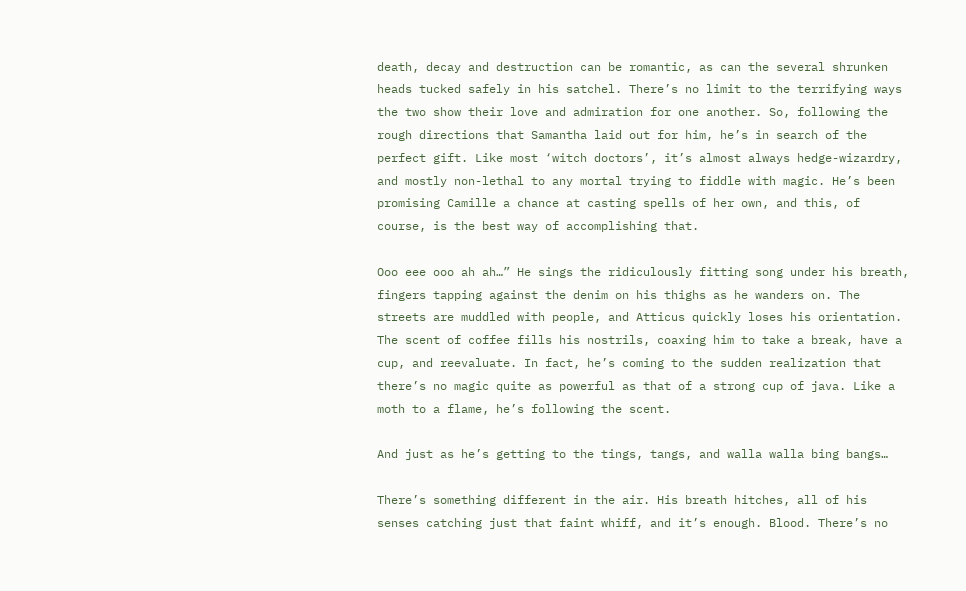death, decay and destruction can be romantic, as can the several shrunken heads tucked safely in his satchel. There’s no limit to the terrifying ways the two show their love and admiration for one another. So, following the rough directions that Samantha laid out for him, he’s in search of the perfect gift. Like most ‘witch doctors’, it’s almost always hedge-wizardry, and mostly non-lethal to any mortal trying to fiddle with magic. He’s been promising Camille a chance at casting spells of her own, and this, of course, is the best way of accomplishing that.

Ooo eee ooo ah ah…” He sings the ridiculously fitting song under his breath, fingers tapping against the denim on his thighs as he wanders on. The streets are muddled with people, and Atticus quickly loses his orientation. The scent of coffee fills his nostrils, coaxing him to take a break, have a cup, and reevaluate. In fact, he’s coming to the sudden realization that there’s no magic quite as powerful as that of a strong cup of java. Like a moth to a flame, he’s following the scent.

And just as he’s getting to the tings, tangs, and walla walla bing bangs…

There’s something different in the air. His breath hitches, all of his senses catching just that faint whiff, and it’s enough. Blood. There’s no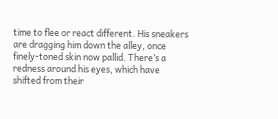time to flee or react different. His sneakers are dragging him down the alley, once finely-toned skin now pallid. There’s a redness around his eyes, which have shifted from their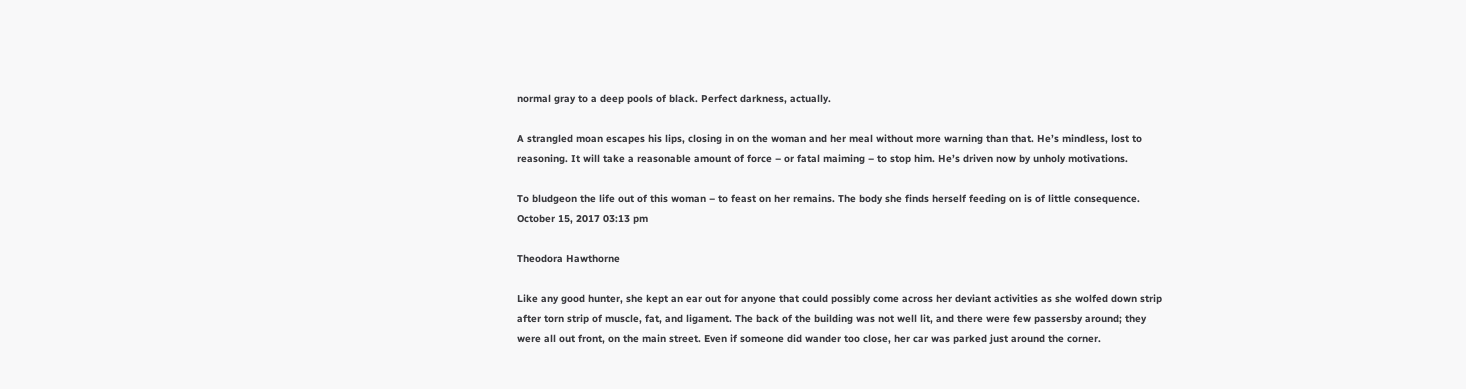normal gray to a deep pools of black. Perfect darkness, actually.

A strangled moan escapes his lips, closing in on the woman and her meal without more warning than that. He’s mindless, lost to reasoning. It will take a reasonable amount of force – or fatal maiming – to stop him. He’s driven now by unholy motivations.

To bludgeon the life out of this woman – to feast on her remains. The body she finds herself feeding on is of little consequence.
October 15, 2017 03:13 pm

Theodora Hawthorne

Like any good hunter, she kept an ear out for anyone that could possibly come across her deviant activities as she wolfed down strip after torn strip of muscle, fat, and ligament. The back of the building was not well lit, and there were few passersby around; they were all out front, on the main street. Even if someone did wander too close, her car was parked just around the corner.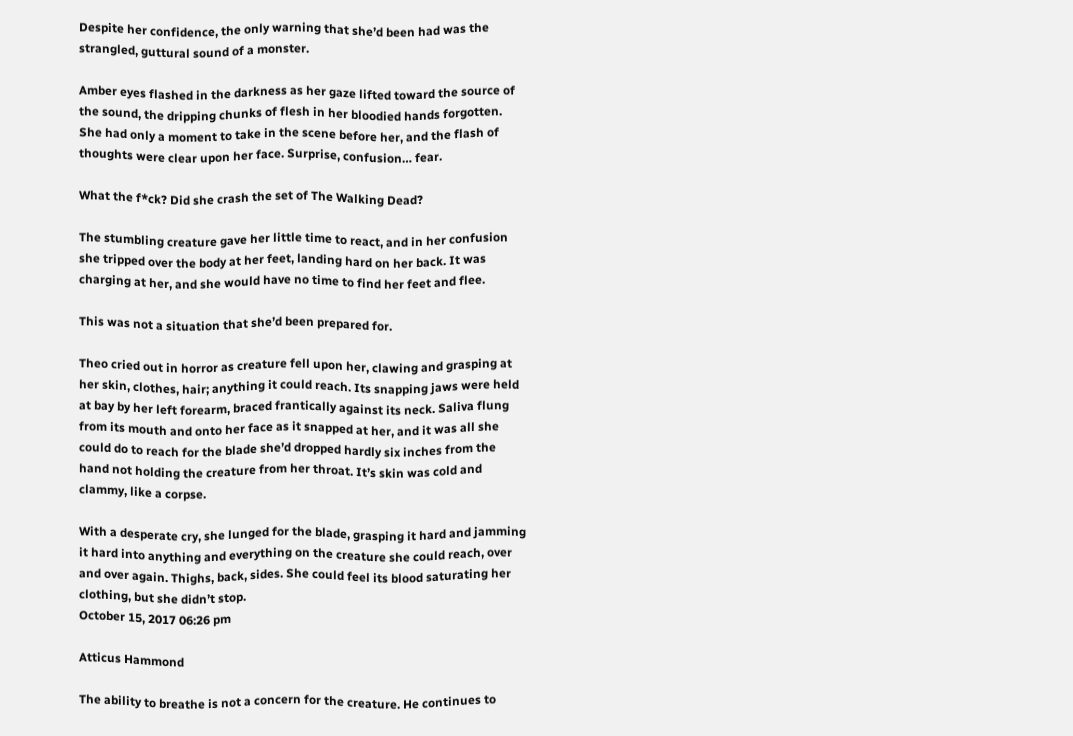Despite her confidence, the only warning that she’d been had was the strangled, guttural sound of a monster.

Amber eyes flashed in the darkness as her gaze lifted toward the source of the sound, the dripping chunks of flesh in her bloodied hands forgotten. She had only a moment to take in the scene before her, and the flash of thoughts were clear upon her face. Surprise, confusion… fear.

What the f*ck? Did she crash the set of The Walking Dead?

The stumbling creature gave her little time to react, and in her confusion she tripped over the body at her feet, landing hard on her back. It was charging at her, and she would have no time to find her feet and flee.

This was not a situation that she’d been prepared for.

Theo cried out in horror as creature fell upon her, clawing and grasping at her skin, clothes, hair; anything it could reach. Its snapping jaws were held at bay by her left forearm, braced frantically against its neck. Saliva flung from its mouth and onto her face as it snapped at her, and it was all she could do to reach for the blade she’d dropped hardly six inches from the hand not holding the creature from her throat. It’s skin was cold and clammy, like a corpse.

With a desperate cry, she lunged for the blade, grasping it hard and jamming it hard into anything and everything on the creature she could reach, over and over again. Thighs, back, sides. She could feel its blood saturating her clothing, but she didn’t stop.
October 15, 2017 06:26 pm

Atticus Hammond

The ability to breathe is not a concern for the creature. He continues to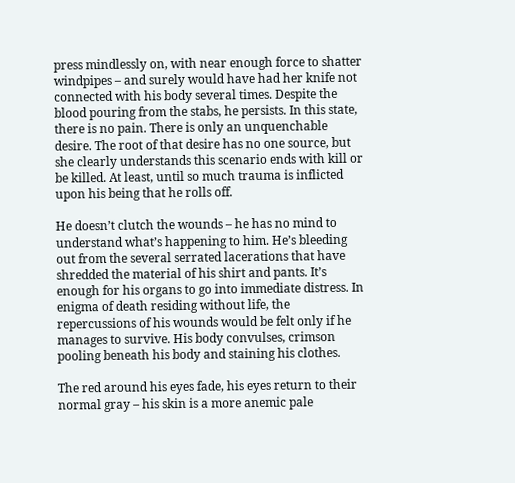press mindlessly on, with near enough force to shatter windpipes – and surely would have had her knife not connected with his body several times. Despite the blood pouring from the stabs, he persists. In this state, there is no pain. There is only an unquenchable desire. The root of that desire has no one source, but she clearly understands this scenario ends with kill or be killed. At least, until so much trauma is inflicted upon his being that he rolls off.

He doesn’t clutch the wounds – he has no mind to understand what’s happening to him. He’s bleeding out from the several serrated lacerations that have shredded the material of his shirt and pants. It’s enough for his organs to go into immediate distress. In enigma of death residing without life, the repercussions of his wounds would be felt only if he manages to survive. His body convulses, crimson pooling beneath his body and staining his clothes.

The red around his eyes fade, his eyes return to their normal gray – his skin is a more anemic pale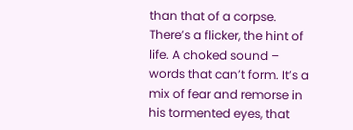than that of a corpse. There’s a flicker, the hint of life. A choked sound – words that can’t form. It’s a mix of fear and remorse in his tormented eyes, that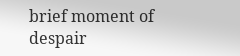brief moment of despair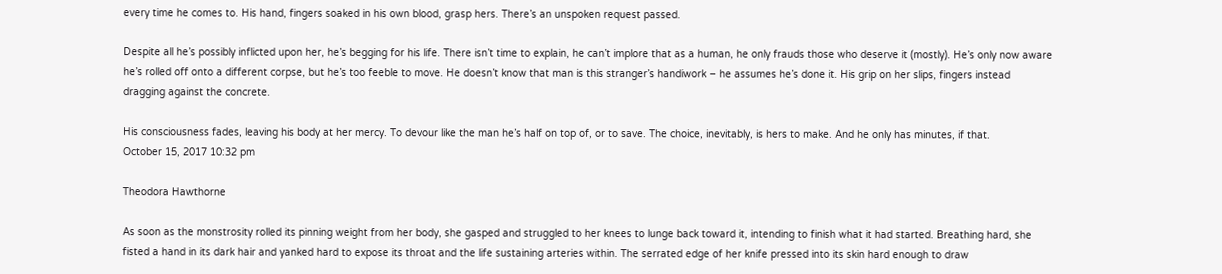every time he comes to. His hand, fingers soaked in his own blood, grasp hers. There’s an unspoken request passed.

Despite all he’s possibly inflicted upon her, he’s begging for his life. There isn’t time to explain, he can’t implore that as a human, he only frauds those who deserve it (mostly). He’s only now aware he’s rolled off onto a different corpse, but he’s too feeble to move. He doesn’t know that man is this stranger’s handiwork – he assumes he’s done it. His grip on her slips, fingers instead dragging against the concrete.

His consciousness fades, leaving his body at her mercy. To devour like the man he’s half on top of, or to save. The choice, inevitably, is hers to make. And he only has minutes, if that.
October 15, 2017 10:32 pm

Theodora Hawthorne

As soon as the monstrosity rolled its pinning weight from her body, she gasped and struggled to her knees to lunge back toward it, intending to finish what it had started. Breathing hard, she fisted a hand in its dark hair and yanked hard to expose its throat and the life sustaining arteries within. The serrated edge of her knife pressed into its skin hard enough to draw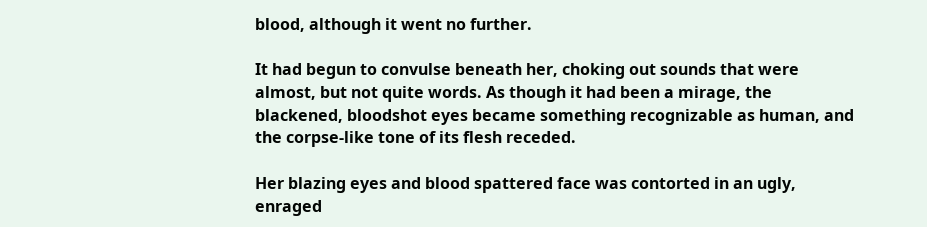blood, although it went no further.

It had begun to convulse beneath her, choking out sounds that were almost, but not quite words. As though it had been a mirage, the blackened, bloodshot eyes became something recognizable as human, and the corpse-like tone of its flesh receded.

Her blazing eyes and blood spattered face was contorted in an ugly, enraged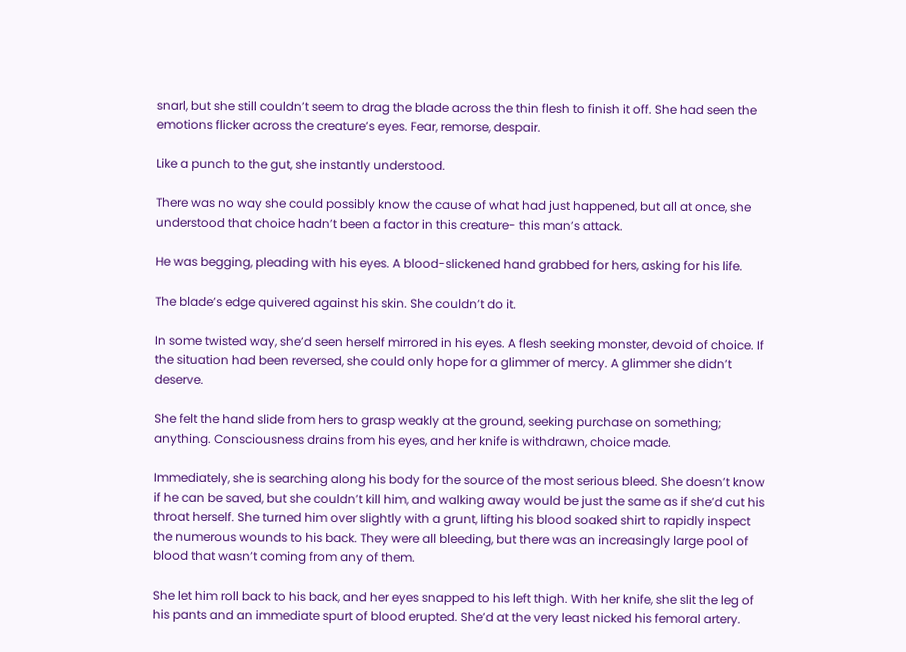snarl, but she still couldn’t seem to drag the blade across the thin flesh to finish it off. She had seen the emotions flicker across the creature’s eyes. Fear, remorse, despair.

Like a punch to the gut, she instantly understood.

There was no way she could possibly know the cause of what had just happened, but all at once, she understood that choice hadn’t been a factor in this creature- this man’s attack.

He was begging, pleading with his eyes. A blood-slickened hand grabbed for hers, asking for his life.

The blade’s edge quivered against his skin. She couldn’t do it.

In some twisted way, she’d seen herself mirrored in his eyes. A flesh seeking monster, devoid of choice. If the situation had been reversed, she could only hope for a glimmer of mercy. A glimmer she didn’t deserve.

She felt the hand slide from hers to grasp weakly at the ground, seeking purchase on something; anything. Consciousness drains from his eyes, and her knife is withdrawn, choice made.

Immediately, she is searching along his body for the source of the most serious bleed. She doesn’t know if he can be saved, but she couldn’t kill him, and walking away would be just the same as if she’d cut his throat herself. She turned him over slightly with a grunt, lifting his blood soaked shirt to rapidly inspect the numerous wounds to his back. They were all bleeding, but there was an increasingly large pool of blood that wasn’t coming from any of them.

She let him roll back to his back, and her eyes snapped to his left thigh. With her knife, she slit the leg of his pants and an immediate spurt of blood erupted. She’d at the very least nicked his femoral artery.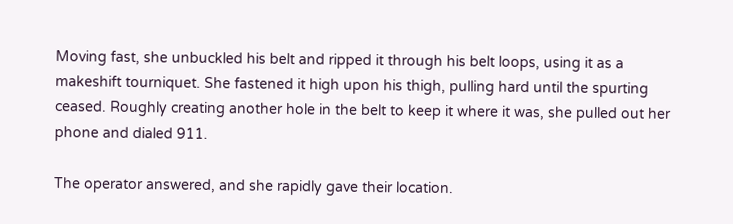Moving fast, she unbuckled his belt and ripped it through his belt loops, using it as a makeshift tourniquet. She fastened it high upon his thigh, pulling hard until the spurting ceased. Roughly creating another hole in the belt to keep it where it was, she pulled out her phone and dialed 911.

The operator answered, and she rapidly gave their location.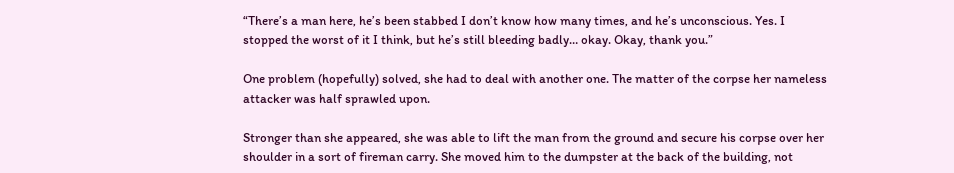“There’s a man here, he’s been stabbed I don’t know how many times, and he’s unconscious. Yes. I stopped the worst of it I think, but he’s still bleeding badly… okay. Okay, thank you.”

One problem (hopefully) solved, she had to deal with another one. The matter of the corpse her nameless attacker was half sprawled upon.

Stronger than she appeared, she was able to lift the man from the ground and secure his corpse over her shoulder in a sort of fireman carry. She moved him to the dumpster at the back of the building, not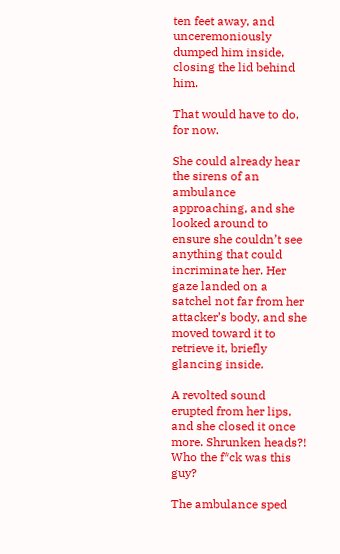ten feet away, and unceremoniously dumped him inside, closing the lid behind him.

That would have to do, for now.

She could already hear the sirens of an ambulance approaching, and she looked around to ensure she couldn’t see anything that could incriminate her. Her gaze landed on a satchel not far from her attacker’s body, and she moved toward it to retrieve it, briefly glancing inside.

A revolted sound erupted from her lips, and she closed it once more. Shrunken heads?! Who the f*ck was this guy?

The ambulance sped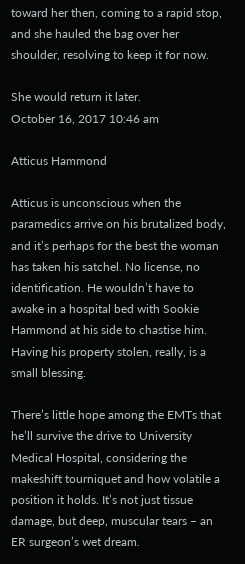toward her then, coming to a rapid stop, and she hauled the bag over her shoulder, resolving to keep it for now.

She would return it later.
October 16, 2017 10:46 am

Atticus Hammond

Atticus is unconscious when the paramedics arrive on his brutalized body, and it’s perhaps for the best the woman has taken his satchel. No license, no identification. He wouldn’t have to awake in a hospital bed with Sookie Hammond at his side to chastise him. Having his property stolen, really, is a small blessing.

There’s little hope among the EMTs that he’ll survive the drive to University Medical Hospital, considering the makeshift tourniquet and how volatile a position it holds. It’s not just tissue damage, but deep, muscular tears – an ER surgeon’s wet dream.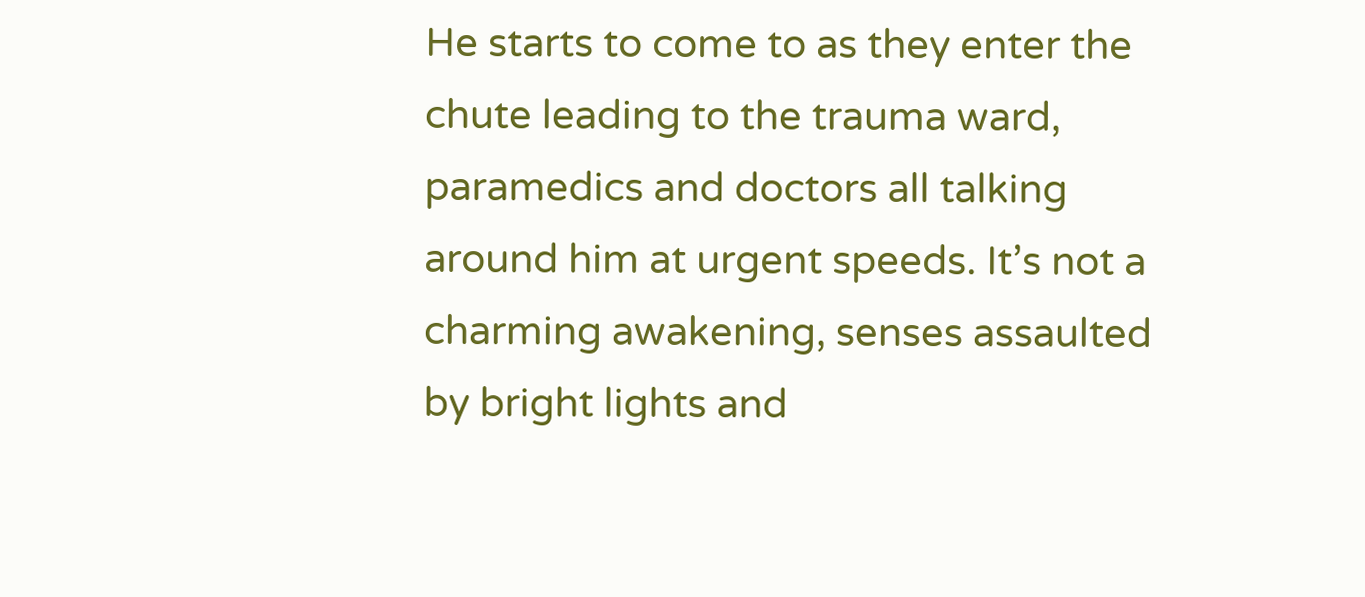He starts to come to as they enter the chute leading to the trauma ward, paramedics and doctors all talking around him at urgent speeds. It’s not a charming awakening, senses assaulted by bright lights and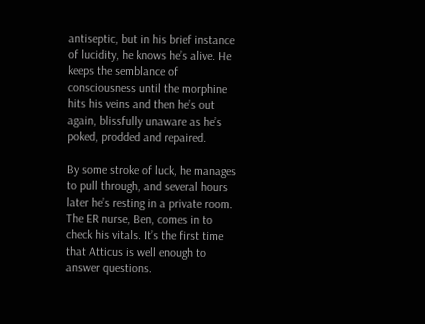antiseptic, but in his brief instance of lucidity, he knows he’s alive. He keeps the semblance of consciousness until the morphine hits his veins and then he’s out again, blissfully unaware as he’s poked, prodded and repaired.

By some stroke of luck, he manages to pull through, and several hours later he’s resting in a private room. The ER nurse, Ben, comes in to check his vitals. It’s the first time that Atticus is well enough to answer questions.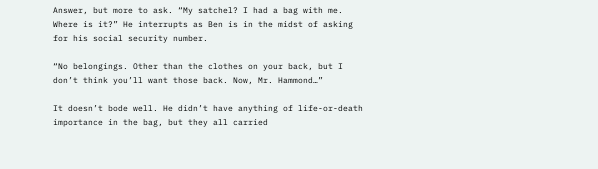Answer, but more to ask. “My satchel? I had a bag with me. Where is it?” He interrupts as Ben is in the midst of asking for his social security number.

“No belongings. Other than the clothes on your back, but I don’t think you’ll want those back. Now, Mr. Hammond…”

It doesn’t bode well. He didn’t have anything of life-or-death importance in the bag, but they all carried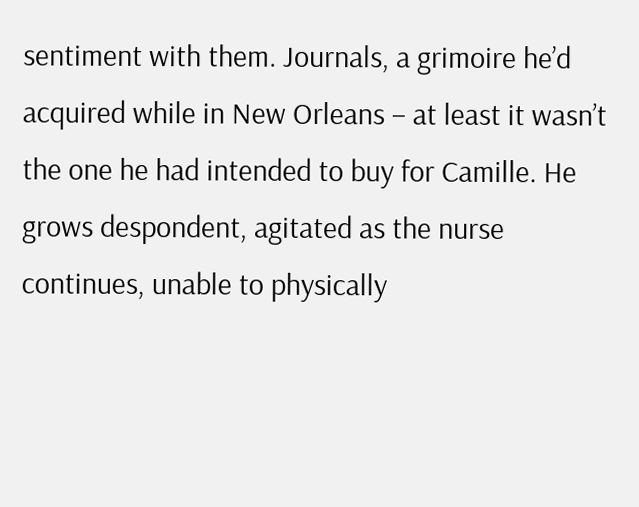sentiment with them. Journals, a grimoire he’d acquired while in New Orleans – at least it wasn’t the one he had intended to buy for Camille. He grows despondent, agitated as the nurse continues, unable to physically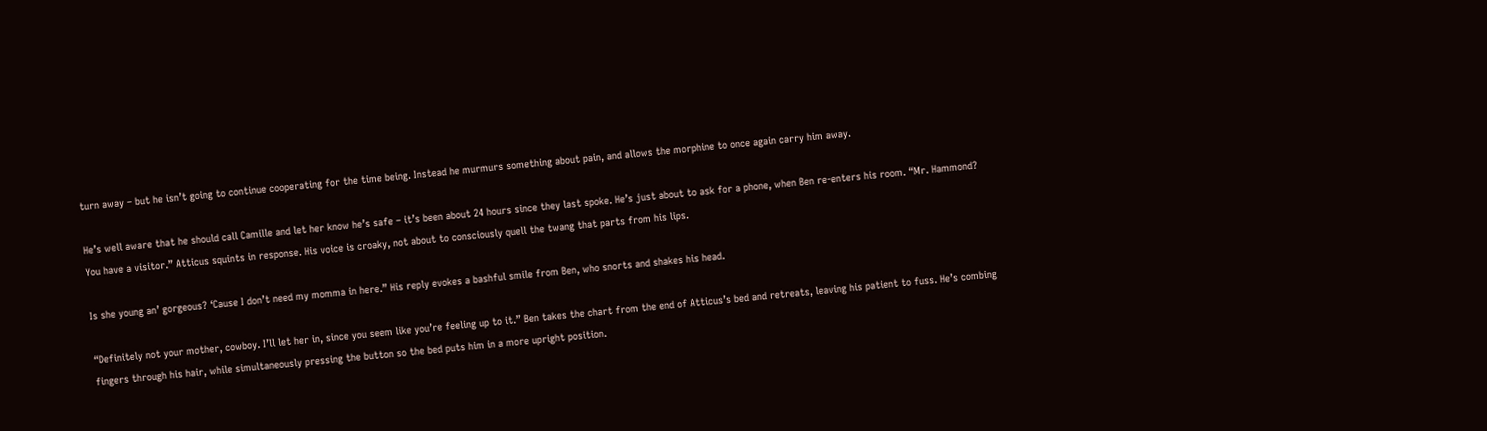turn away – but he isn’t going to continue cooperating for the time being. Instead he murmurs something about pain, and allows the morphine to once again carry him away.

He’s well aware that he should call Camille and let her know he’s safe – it’s been about 24 hours since they last spoke. He’s just about to ask for a phone, when Ben re-enters his room. “Mr. Hammond? You have a visitor.” Atticus squints in response. His voice is croaky, not about to consciously quell the twang that parts from his lips.

Is she young an’ gorgeous? ‘Cause I don’t need my momma in here.” His reply evokes a bashful smile from Ben, who snorts and shakes his head.

“Definitely not your mother, cowboy. I’ll let her in, since you seem like you’re feeling up to it.” Ben takes the chart from the end of Atticus’s bed and retreats, leaving his patient to fuss. He’s combing fingers through his hair, while simultaneously pressing the button so the bed puts him in a more upright position.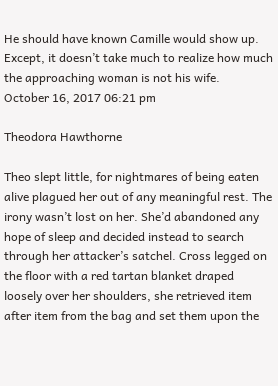He should have known Camille would show up. Except, it doesn’t take much to realize how much the approaching woman is not his wife.
October 16, 2017 06:21 pm

Theodora Hawthorne

Theo slept little, for nightmares of being eaten alive plagued her out of any meaningful rest. The irony wasn’t lost on her. She’d abandoned any hope of sleep and decided instead to search through her attacker’s satchel. Cross legged on the floor with a red tartan blanket draped loosely over her shoulders, she retrieved item after item from the bag and set them upon the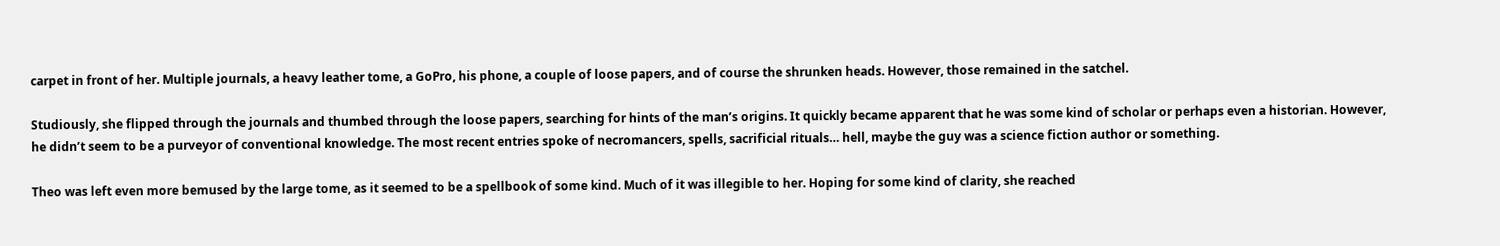carpet in front of her. Multiple journals, a heavy leather tome, a GoPro, his phone, a couple of loose papers, and of course the shrunken heads. However, those remained in the satchel.

Studiously, she flipped through the journals and thumbed through the loose papers, searching for hints of the man’s origins. It quickly became apparent that he was some kind of scholar or perhaps even a historian. However, he didn’t seem to be a purveyor of conventional knowledge. The most recent entries spoke of necromancers, spells, sacrificial rituals… hell, maybe the guy was a science fiction author or something.

Theo was left even more bemused by the large tome, as it seemed to be a spellbook of some kind. Much of it was illegible to her. Hoping for some kind of clarity, she reached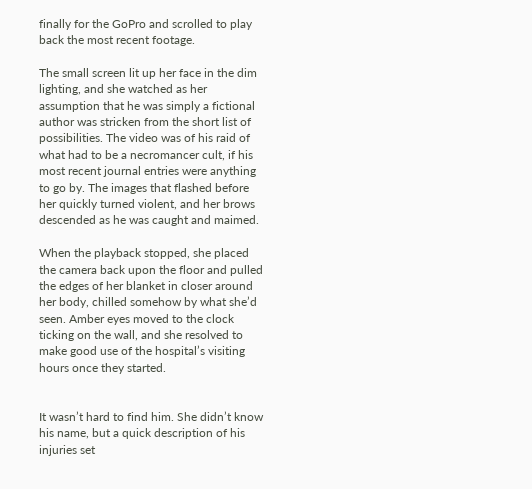finally for the GoPro and scrolled to play back the most recent footage.

The small screen lit up her face in the dim lighting, and she watched as her assumption that he was simply a fictional author was stricken from the short list of possibilities. The video was of his raid of what had to be a necromancer cult, if his most recent journal entries were anything to go by. The images that flashed before her quickly turned violent, and her brows descended as he was caught and maimed.

When the playback stopped, she placed the camera back upon the floor and pulled the edges of her blanket in closer around her body, chilled somehow by what she’d seen. Amber eyes moved to the clock ticking on the wall, and she resolved to make good use of the hospital’s visiting hours once they started.


It wasn’t hard to find him. She didn’t know his name, but a quick description of his injuries set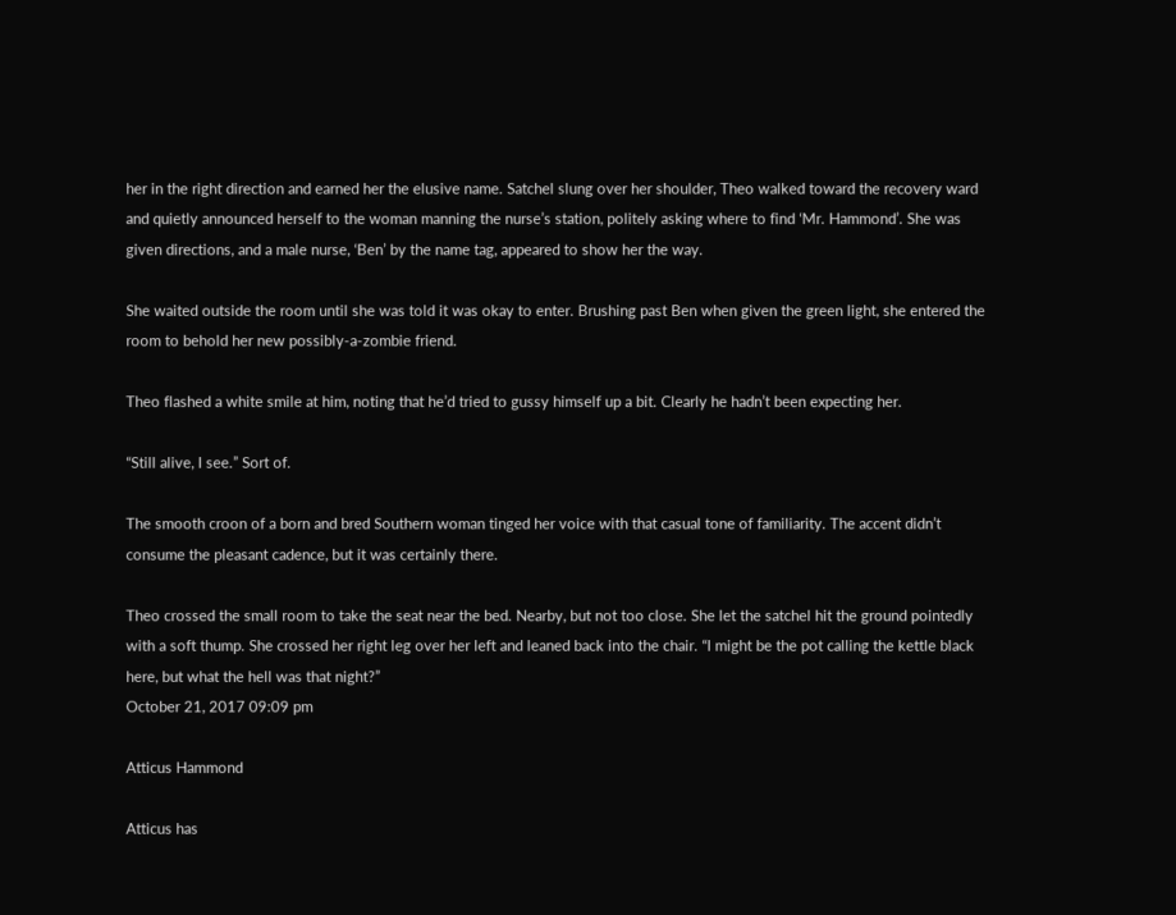her in the right direction and earned her the elusive name. Satchel slung over her shoulder, Theo walked toward the recovery ward and quietly announced herself to the woman manning the nurse’s station, politely asking where to find ‘Mr. Hammond’. She was given directions, and a male nurse, ‘Ben’ by the name tag, appeared to show her the way.

She waited outside the room until she was told it was okay to enter. Brushing past Ben when given the green light, she entered the room to behold her new possibly-a-zombie friend.

Theo flashed a white smile at him, noting that he’d tried to gussy himself up a bit. Clearly he hadn’t been expecting her.

“Still alive, I see.” Sort of.

The smooth croon of a born and bred Southern woman tinged her voice with that casual tone of familiarity. The accent didn’t consume the pleasant cadence, but it was certainly there.

Theo crossed the small room to take the seat near the bed. Nearby, but not too close. She let the satchel hit the ground pointedly with a soft thump. She crossed her right leg over her left and leaned back into the chair. “I might be the pot calling the kettle black here, but what the hell was that night?”
October 21, 2017 09:09 pm

Atticus Hammond

Atticus has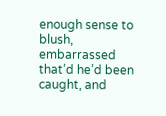enough sense to blush, embarrassed that’d he’d been caught, and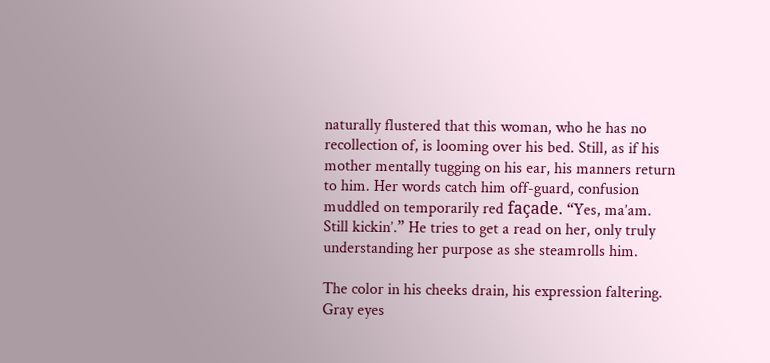naturally flustered that this woman, who he has no recollection of, is looming over his bed. Still, as if his mother mentally tugging on his ear, his manners return to him. Her words catch him off-guard, confusion muddled on temporarily red façade. “Yes, ma’am. Still kickin’.” He tries to get a read on her, only truly understanding her purpose as she steamrolls him.

The color in his cheeks drain, his expression faltering. Gray eyes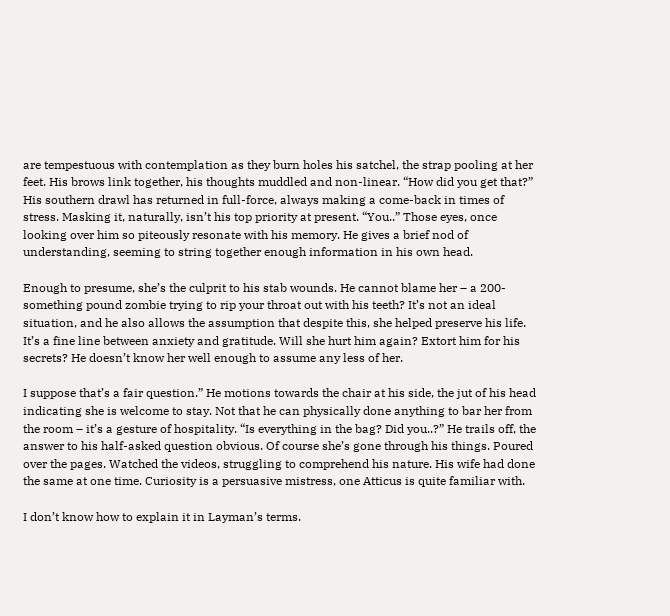are tempestuous with contemplation as they burn holes his satchel, the strap pooling at her feet. His brows link together, his thoughts muddled and non-linear. “How did you get that?” His southern drawl has returned in full-force, always making a come-back in times of stress. Masking it, naturally, isn’t his top priority at present. “You..” Those eyes, once looking over him so piteously resonate with his memory. He gives a brief nod of understanding, seeming to string together enough information in his own head.

Enough to presume, she’s the culprit to his stab wounds. He cannot blame her – a 200-something pound zombie trying to rip your throat out with his teeth? It’s not an ideal situation, and he also allows the assumption that despite this, she helped preserve his life. It’s a fine line between anxiety and gratitude. Will she hurt him again? Extort him for his secrets? He doesn’t know her well enough to assume any less of her.

I suppose that’s a fair question.” He motions towards the chair at his side, the jut of his head indicating she is welcome to stay. Not that he can physically done anything to bar her from the room – it’s a gesture of hospitality. “Is everything in the bag? Did you..?” He trails off, the answer to his half-asked question obvious. Of course she’s gone through his things. Poured over the pages. Watched the videos, struggling to comprehend his nature. His wife had done the same at one time. Curiosity is a persuasive mistress, one Atticus is quite familiar with.

I don’t know how to explain it in Layman’s terms.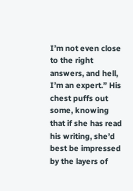I’m not even close to the right answers, and hell, I’m an expert.” His chest puffs out some, knowing that if she has read his writing, she’d best be impressed by the layers of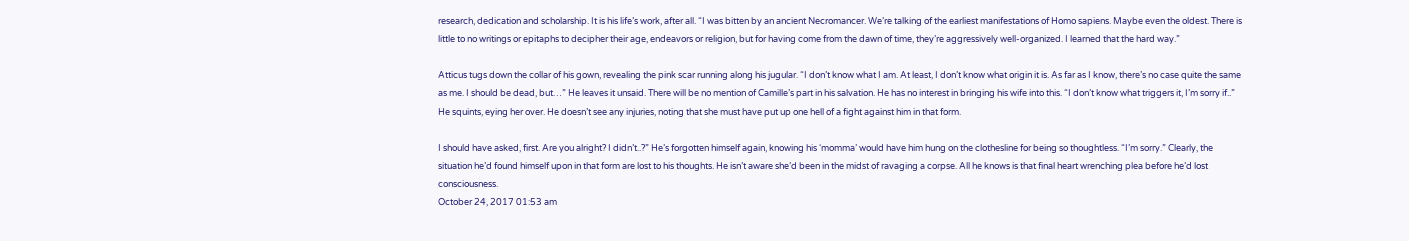research, dedication and scholarship. It is his life’s work, after all. “I was bitten by an ancient Necromancer. We’re talking of the earliest manifestations of Homo sapiens. Maybe even the oldest. There is little to no writings or epitaphs to decipher their age, endeavors or religion, but for having come from the dawn of time, they’re aggressively well-organized. I learned that the hard way.”

Atticus tugs down the collar of his gown, revealing the pink scar running along his jugular. “I don’t know what I am. At least, I don’t know what origin it is. As far as I know, there’s no case quite the same as me. I should be dead, but…” He leaves it unsaid. There will be no mention of Camille’s part in his salvation. He has no interest in bringing his wife into this. “I don’t know what triggers it, I’m sorry if..” He squints, eying her over. He doesn’t see any injuries, noting that she must have put up one hell of a fight against him in that form.

I should have asked, first. Are you alright? I didn’t..?” He’s forgotten himself again, knowing his ‘momma’ would have him hung on the clothesline for being so thoughtless. “I’m sorry.” Clearly, the situation he’d found himself upon in that form are lost to his thoughts. He isn’t aware she’d been in the midst of ravaging a corpse. All he knows is that final heart wrenching plea before he’d lost consciousness.
October 24, 2017 01:53 am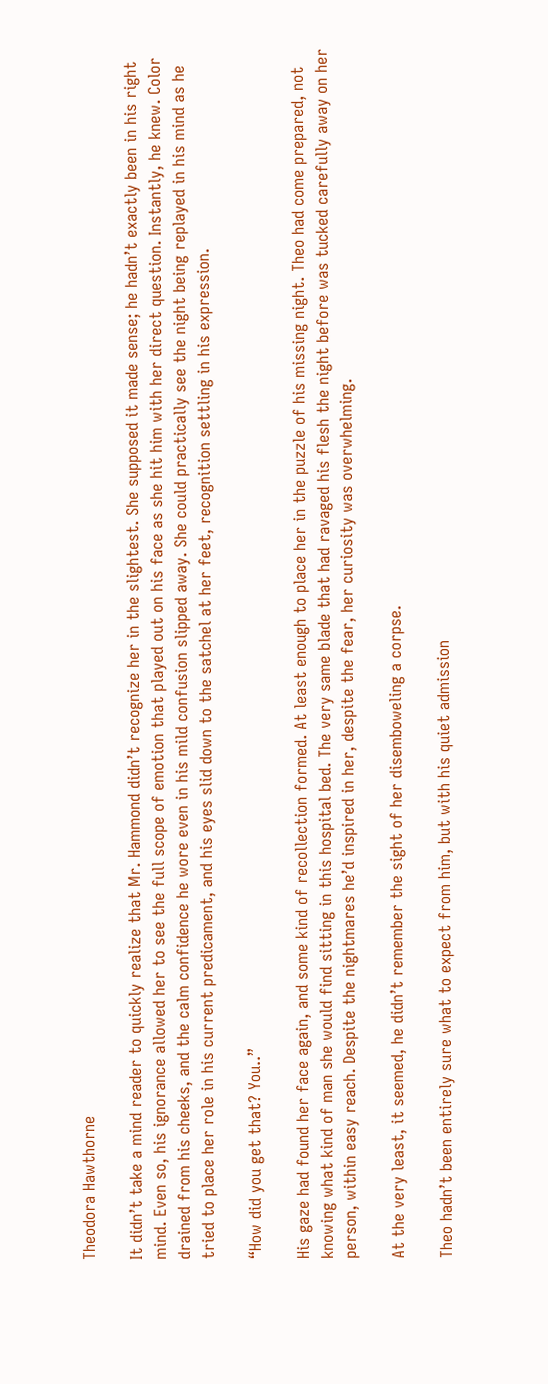Theodora Hawthorne

It didn’t take a mind reader to quickly realize that Mr. Hammond didn’t recognize her in the slightest. She supposed it made sense; he hadn’t exactly been in his right mind. Even so, his ignorance allowed her to see the full scope of emotion that played out on his face as she hit him with her direct question. Instantly, he knew. Color drained from his cheeks, and the calm confidence he wore even in his mild confusion slipped away. She could practically see the night being replayed in his mind as he tried to place her role in his current predicament, and his eyes slid down to the satchel at her feet, recognition settling in his expression.

“How did you get that? You..”

His gaze had found her face again, and some kind of recollection formed. At least enough to place her in the puzzle of his missing night. Theo had come prepared, not knowing what kind of man she would find sitting in this hospital bed. The very same blade that had ravaged his flesh the night before was tucked carefully away on her person, within easy reach. Despite the nightmares he’d inspired in her, despite the fear, her curiosity was overwhelming.

At the very least, it seemed, he didn’t remember the sight of her disemboweling a corpse.

Theo hadn’t been entirely sure what to expect from him, but with his quiet admission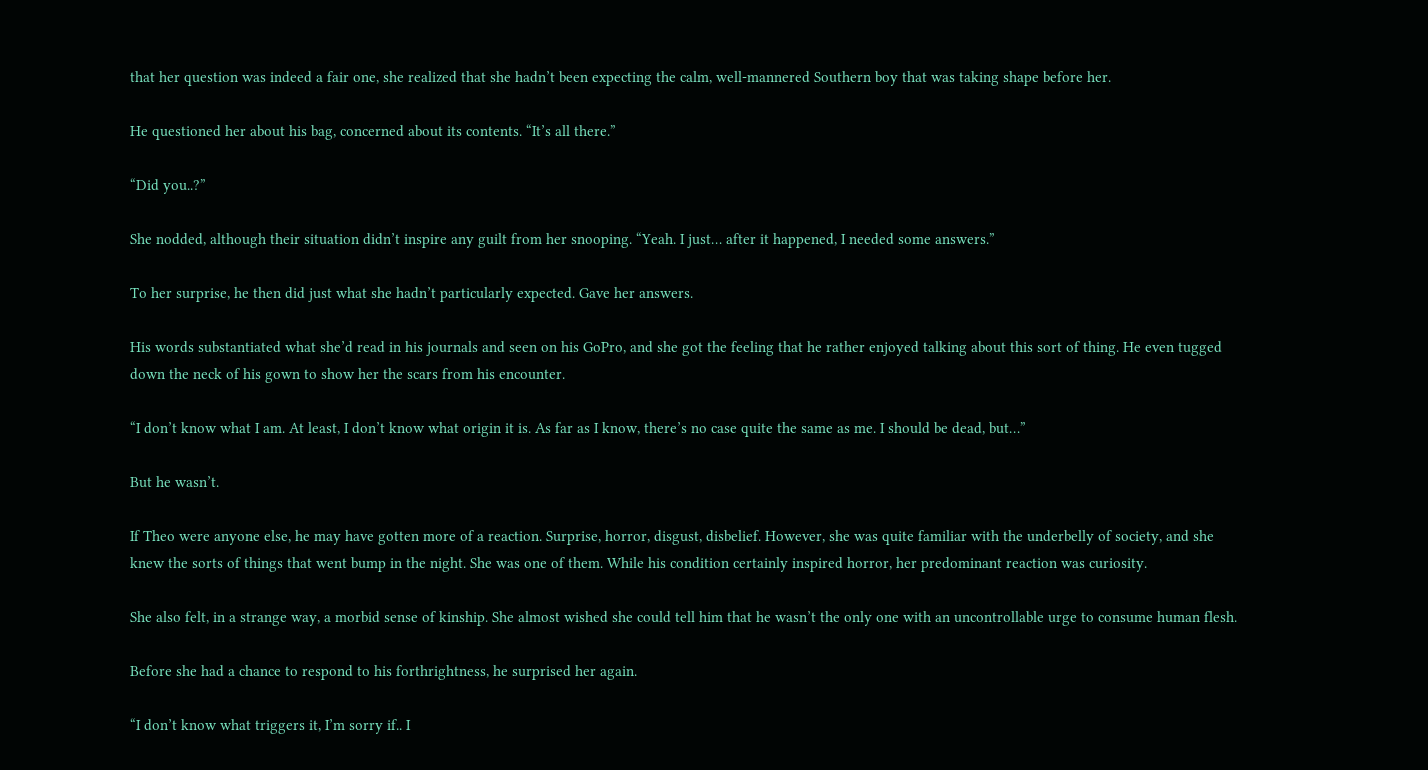that her question was indeed a fair one, she realized that she hadn’t been expecting the calm, well-mannered Southern boy that was taking shape before her.

He questioned her about his bag, concerned about its contents. “It’s all there.”

“Did you..?”

She nodded, although their situation didn’t inspire any guilt from her snooping. “Yeah. I just… after it happened, I needed some answers.”

To her surprise, he then did just what she hadn’t particularly expected. Gave her answers.

His words substantiated what she’d read in his journals and seen on his GoPro, and she got the feeling that he rather enjoyed talking about this sort of thing. He even tugged down the neck of his gown to show her the scars from his encounter.

“I don’t know what I am. At least, I don’t know what origin it is. As far as I know, there’s no case quite the same as me. I should be dead, but…”

But he wasn’t.

If Theo were anyone else, he may have gotten more of a reaction. Surprise, horror, disgust, disbelief. However, she was quite familiar with the underbelly of society, and she knew the sorts of things that went bump in the night. She was one of them. While his condition certainly inspired horror, her predominant reaction was curiosity.

She also felt, in a strange way, a morbid sense of kinship. She almost wished she could tell him that he wasn’t the only one with an uncontrollable urge to consume human flesh.

Before she had a chance to respond to his forthrightness, he surprised her again.

“I don’t know what triggers it, I’m sorry if.. I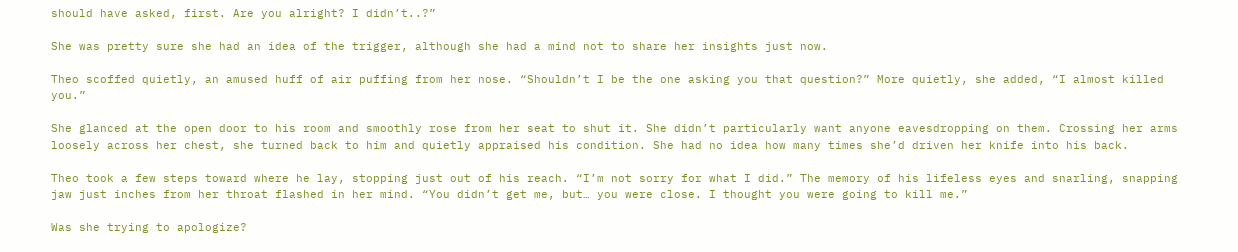should have asked, first. Are you alright? I didn’t..?”

She was pretty sure she had an idea of the trigger, although she had a mind not to share her insights just now.

Theo scoffed quietly, an amused huff of air puffing from her nose. “Shouldn’t I be the one asking you that question?” More quietly, she added, “I almost killed you.”

She glanced at the open door to his room and smoothly rose from her seat to shut it. She didn’t particularly want anyone eavesdropping on them. Crossing her arms loosely across her chest, she turned back to him and quietly appraised his condition. She had no idea how many times she’d driven her knife into his back.

Theo took a few steps toward where he lay, stopping just out of his reach. “I’m not sorry for what I did.” The memory of his lifeless eyes and snarling, snapping jaw just inches from her throat flashed in her mind. “You didn’t get me, but… you were close. I thought you were going to kill me.”

Was she trying to apologize?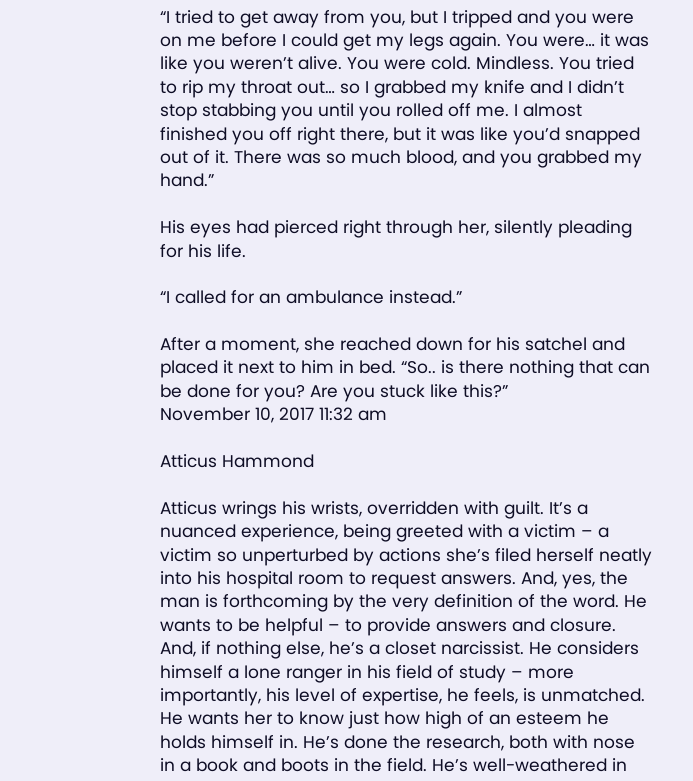“I tried to get away from you, but I tripped and you were on me before I could get my legs again. You were… it was like you weren’t alive. You were cold. Mindless. You tried to rip my throat out… so I grabbed my knife and I didn’t stop stabbing you until you rolled off me. I almost finished you off right there, but it was like you’d snapped out of it. There was so much blood, and you grabbed my hand.”

His eyes had pierced right through her, silently pleading for his life.

“I called for an ambulance instead.”

After a moment, she reached down for his satchel and placed it next to him in bed. “So.. is there nothing that can be done for you? Are you stuck like this?”
November 10, 2017 11:32 am

Atticus Hammond

Atticus wrings his wrists, overridden with guilt. It’s a nuanced experience, being greeted with a victim – a victim so unperturbed by actions she’s filed herself neatly into his hospital room to request answers. And, yes, the man is forthcoming by the very definition of the word. He wants to be helpful – to provide answers and closure. And, if nothing else, he’s a closet narcissist. He considers himself a lone ranger in his field of study – more importantly, his level of expertise, he feels, is unmatched. He wants her to know just how high of an esteem he holds himself in. He’s done the research, both with nose in a book and boots in the field. He’s well-weathered in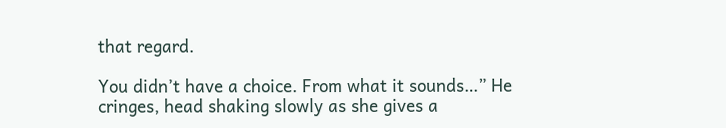that regard.

You didn’t have a choice. From what it sounds…” He cringes, head shaking slowly as she gives a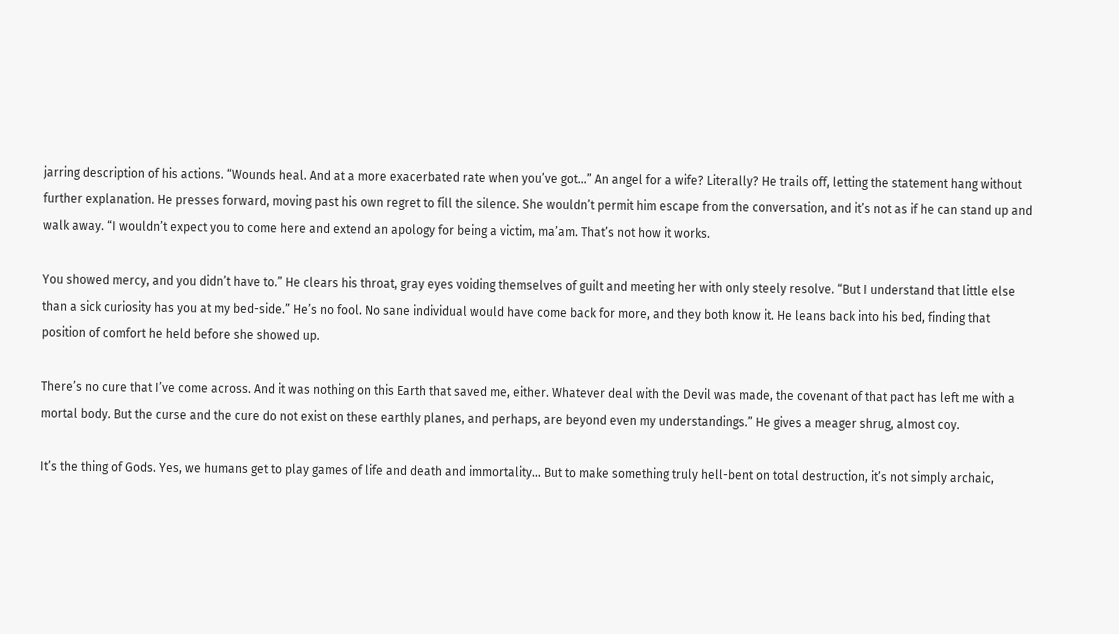jarring description of his actions. “Wounds heal. And at a more exacerbated rate when you’ve got…” An angel for a wife? Literally? He trails off, letting the statement hang without further explanation. He presses forward, moving past his own regret to fill the silence. She wouldn’t permit him escape from the conversation, and it’s not as if he can stand up and walk away. “I wouldn’t expect you to come here and extend an apology for being a victim, ma’am. That’s not how it works.

You showed mercy, and you didn’t have to.” He clears his throat, gray eyes voiding themselves of guilt and meeting her with only steely resolve. “But I understand that little else than a sick curiosity has you at my bed-side.” He’s no fool. No sane individual would have come back for more, and they both know it. He leans back into his bed, finding that position of comfort he held before she showed up.

There’s no cure that I’ve come across. And it was nothing on this Earth that saved me, either. Whatever deal with the Devil was made, the covenant of that pact has left me with a mortal body. But the curse and the cure do not exist on these earthly planes, and perhaps, are beyond even my understandings.” He gives a meager shrug, almost coy.

It’s the thing of Gods. Yes, we humans get to play games of life and death and immortality… But to make something truly hell-bent on total destruction, it’s not simply archaic,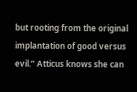but rooting from the original implantation of good versus evil.” Atticus knows she can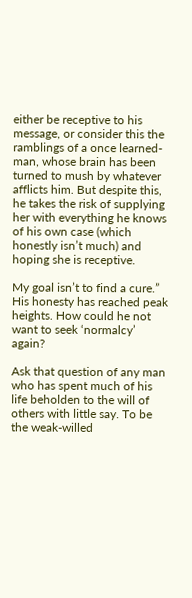either be receptive to his message, or consider this the ramblings of a once learned-man, whose brain has been turned to mush by whatever afflicts him. But despite this, he takes the risk of supplying her with everything he knows of his own case (which honestly isn’t much) and hoping she is receptive.

My goal isn’t to find a cure.” His honesty has reached peak heights. How could he not want to seek ‘normalcy’ again?

Ask that question of any man who has spent much of his life beholden to the will of others with little say. To be the weak-willed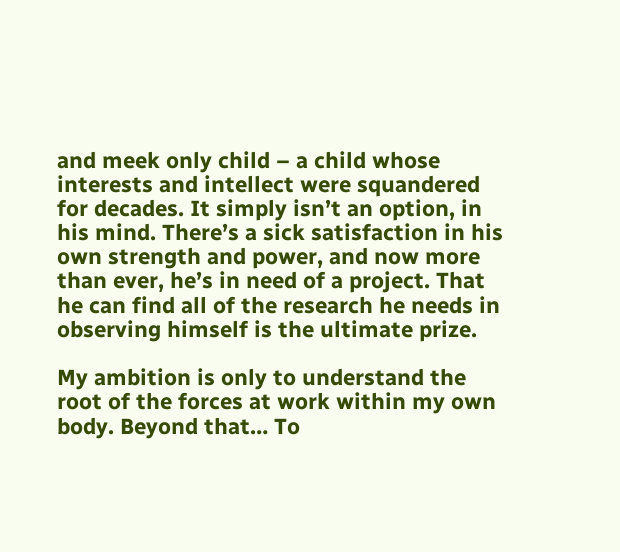and meek only child – a child whose interests and intellect were squandered for decades. It simply isn’t an option, in his mind. There’s a sick satisfaction in his own strength and power, and now more than ever, he’s in need of a project. That he can find all of the research he needs in observing himself is the ultimate prize.

My ambition is only to understand the root of the forces at work within my own body. Beyond that… To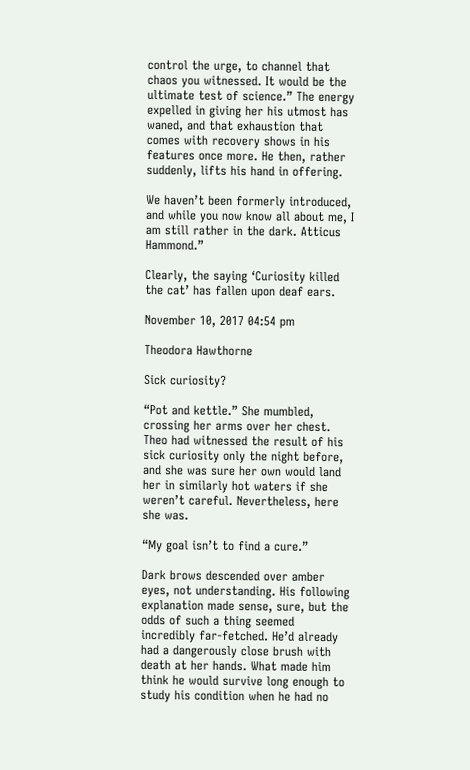control the urge, to channel that chaos you witnessed. It would be the ultimate test of science.” The energy expelled in giving her his utmost has waned, and that exhaustion that comes with recovery shows in his features once more. He then, rather suddenly, lifts his hand in offering.

We haven’t been formerly introduced, and while you now know all about me, I am still rather in the dark. Atticus Hammond.”

Clearly, the saying ‘Curiosity killed the cat’ has fallen upon deaf ears.

November 10, 2017 04:54 pm

Theodora Hawthorne

Sick curiosity?

“Pot and kettle.” She mumbled, crossing her arms over her chest. Theo had witnessed the result of his sick curiosity only the night before, and she was sure her own would land her in similarly hot waters if she weren’t careful. Nevertheless, here she was.

“My goal isn’t to find a cure.”

Dark brows descended over amber eyes, not understanding. His following explanation made sense, sure, but the odds of such a thing seemed incredibly far-fetched. He’d already had a dangerously close brush with death at her hands. What made him think he would survive long enough to study his condition when he had no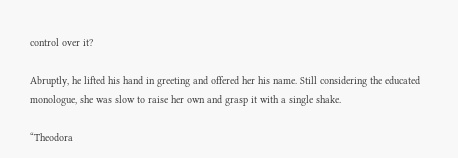control over it?

Abruptly, he lifted his hand in greeting and offered her his name. Still considering the educated monologue, she was slow to raise her own and grasp it with a single shake.

“Theodora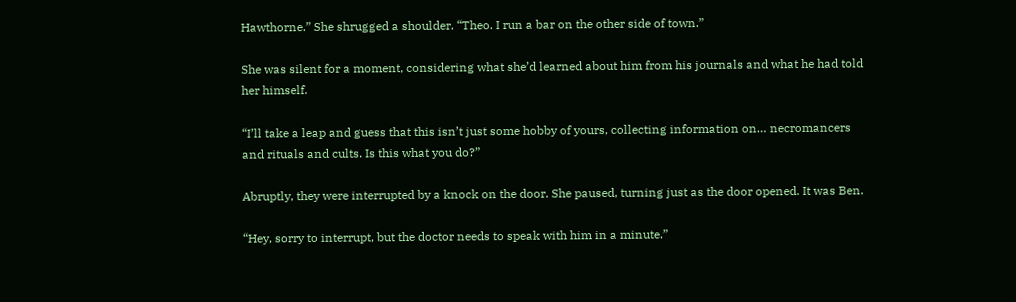Hawthorne.” She shrugged a shoulder. “Theo. I run a bar on the other side of town.”

She was silent for a moment, considering what she’d learned about him from his journals and what he had told her himself.

“I’ll take a leap and guess that this isn’t just some hobby of yours, collecting information on… necromancers and rituals and cults. Is this what you do?”

Abruptly, they were interrupted by a knock on the door. She paused, turning just as the door opened. It was Ben.

“Hey, sorry to interrupt, but the doctor needs to speak with him in a minute.”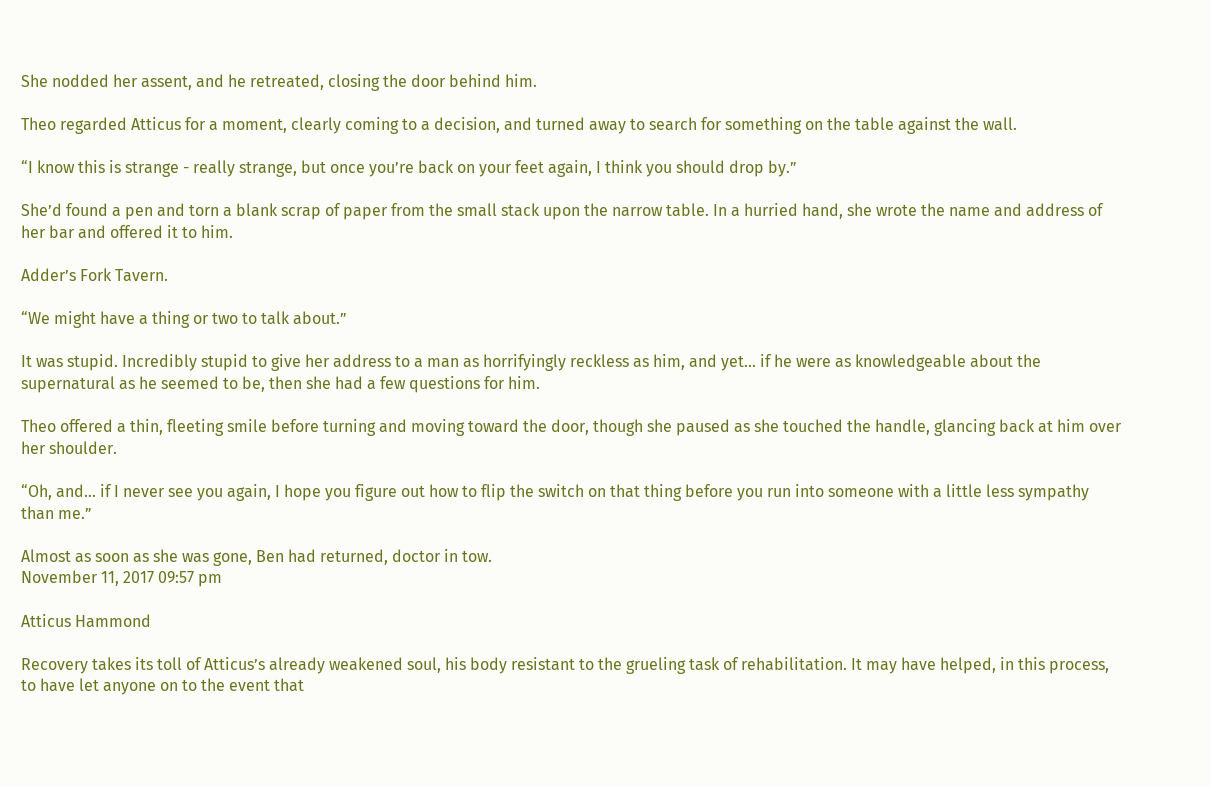She nodded her assent, and he retreated, closing the door behind him.

Theo regarded Atticus for a moment, clearly coming to a decision, and turned away to search for something on the table against the wall.

“I know this is strange - really strange, but once you’re back on your feet again, I think you should drop by.”

She’d found a pen and torn a blank scrap of paper from the small stack upon the narrow table. In a hurried hand, she wrote the name and address of her bar and offered it to him.

Adder’s Fork Tavern.

“We might have a thing or two to talk about.”

It was stupid. Incredibly stupid to give her address to a man as horrifyingly reckless as him, and yet... if he were as knowledgeable about the supernatural as he seemed to be, then she had a few questions for him.

Theo offered a thin, fleeting smile before turning and moving toward the door, though she paused as she touched the handle, glancing back at him over her shoulder.

“Oh, and… if I never see you again, I hope you figure out how to flip the switch on that thing before you run into someone with a little less sympathy than me.”

Almost as soon as she was gone, Ben had returned, doctor in tow.
November 11, 2017 09:57 pm

Atticus Hammond

Recovery takes its toll of Atticus’s already weakened soul, his body resistant to the grueling task of rehabilitation. It may have helped, in this process, to have let anyone on to the event that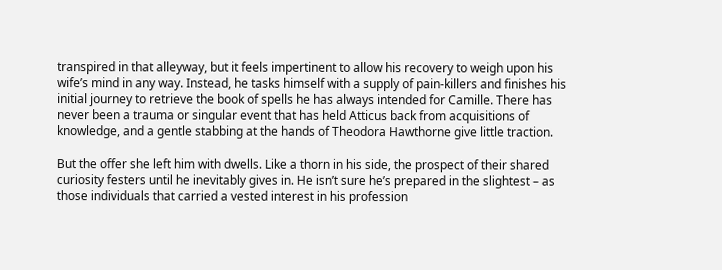transpired in that alleyway, but it feels impertinent to allow his recovery to weigh upon his wife’s mind in any way. Instead, he tasks himself with a supply of pain-killers and finishes his initial journey to retrieve the book of spells he has always intended for Camille. There has never been a trauma or singular event that has held Atticus back from acquisitions of knowledge, and a gentle stabbing at the hands of Theodora Hawthorne give little traction.

But the offer she left him with dwells. Like a thorn in his side, the prospect of their shared curiosity festers until he inevitably gives in. He isn’t sure he’s prepared in the slightest – as those individuals that carried a vested interest in his profession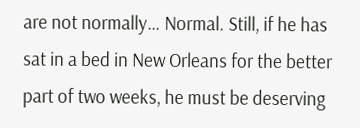are not normally… Normal. Still, if he has sat in a bed in New Orleans for the better part of two weeks, he must be deserving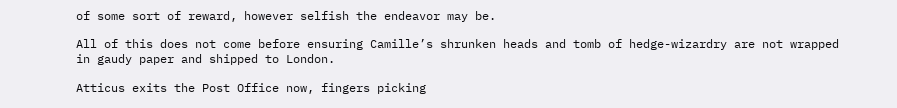of some sort of reward, however selfish the endeavor may be.

All of this does not come before ensuring Camille’s shrunken heads and tomb of hedge-wizardry are not wrapped in gaudy paper and shipped to London.

Atticus exits the Post Office now, fingers picking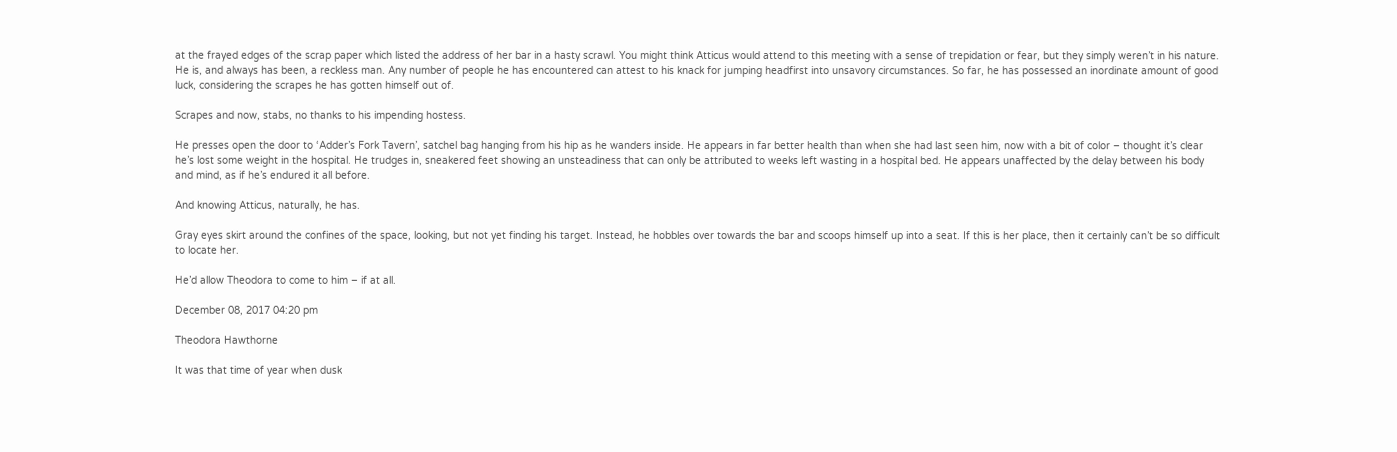at the frayed edges of the scrap paper which listed the address of her bar in a hasty scrawl. You might think Atticus would attend to this meeting with a sense of trepidation or fear, but they simply weren’t in his nature. He is, and always has been, a reckless man. Any number of people he has encountered can attest to his knack for jumping headfirst into unsavory circumstances. So far, he has possessed an inordinate amount of good luck, considering the scrapes he has gotten himself out of.

Scrapes and now, stabs, no thanks to his impending hostess.

He presses open the door to ‘Adder’s Fork Tavern’, satchel bag hanging from his hip as he wanders inside. He appears in far better health than when she had last seen him, now with a bit of color – thought it’s clear he’s lost some weight in the hospital. He trudges in, sneakered feet showing an unsteadiness that can only be attributed to weeks left wasting in a hospital bed. He appears unaffected by the delay between his body and mind, as if he’s endured it all before.

And knowing Atticus, naturally, he has.

Gray eyes skirt around the confines of the space, looking, but not yet finding his target. Instead, he hobbles over towards the bar and scoops himself up into a seat. If this is her place, then it certainly can’t be so difficult to locate her.

He’d allow Theodora to come to him – if at all.

December 08, 2017 04:20 pm

Theodora Hawthorne

It was that time of year when dusk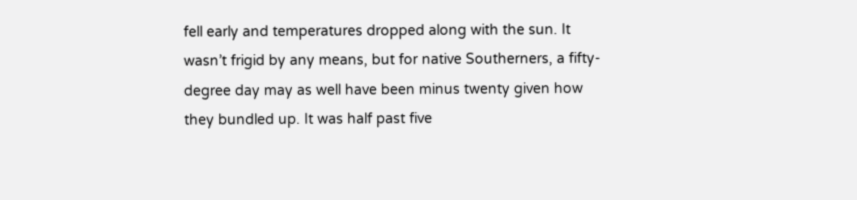fell early and temperatures dropped along with the sun. It wasn’t frigid by any means, but for native Southerners, a fifty-degree day may as well have been minus twenty given how they bundled up. It was half past five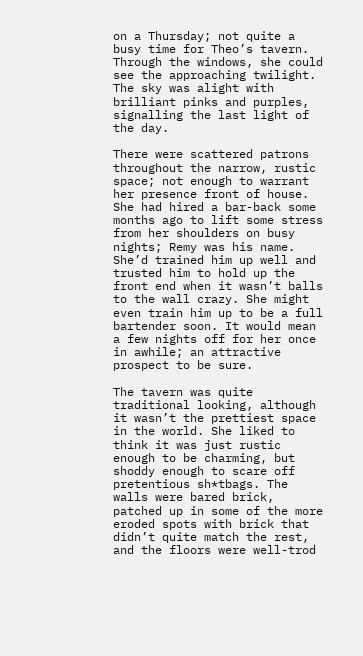on a Thursday; not quite a busy time for Theo’s tavern. Through the windows, she could see the approaching twilight. The sky was alight with brilliant pinks and purples, signalling the last light of the day.

There were scattered patrons throughout the narrow, rustic space; not enough to warrant her presence front of house. She had hired a bar-back some months ago to lift some stress from her shoulders on busy nights; Remy was his name. She’d trained him up well and trusted him to hold up the front end when it wasn’t balls to the wall crazy. She might even train him up to be a full bartender soon. It would mean a few nights off for her once in awhile; an attractive prospect to be sure.

The tavern was quite traditional looking, although it wasn’t the prettiest space in the world. She liked to think it was just rustic enough to be charming, but shoddy enough to scare off pretentious sh*tbags. The walls were bared brick, patched up in some of the more eroded spots with brick that didn’t quite match the rest, and the floors were well-trod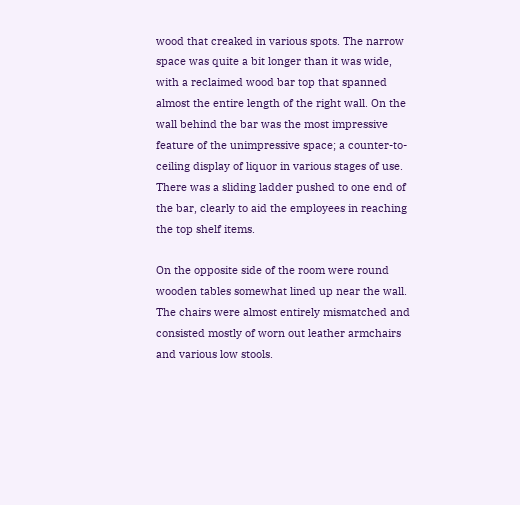wood that creaked in various spots. The narrow space was quite a bit longer than it was wide, with a reclaimed wood bar top that spanned almost the entire length of the right wall. On the wall behind the bar was the most impressive feature of the unimpressive space; a counter-to-ceiling display of liquor in various stages of use. There was a sliding ladder pushed to one end of the bar, clearly to aid the employees in reaching the top shelf items.

On the opposite side of the room were round wooden tables somewhat lined up near the wall. The chairs were almost entirely mismatched and consisted mostly of worn out leather armchairs and various low stools.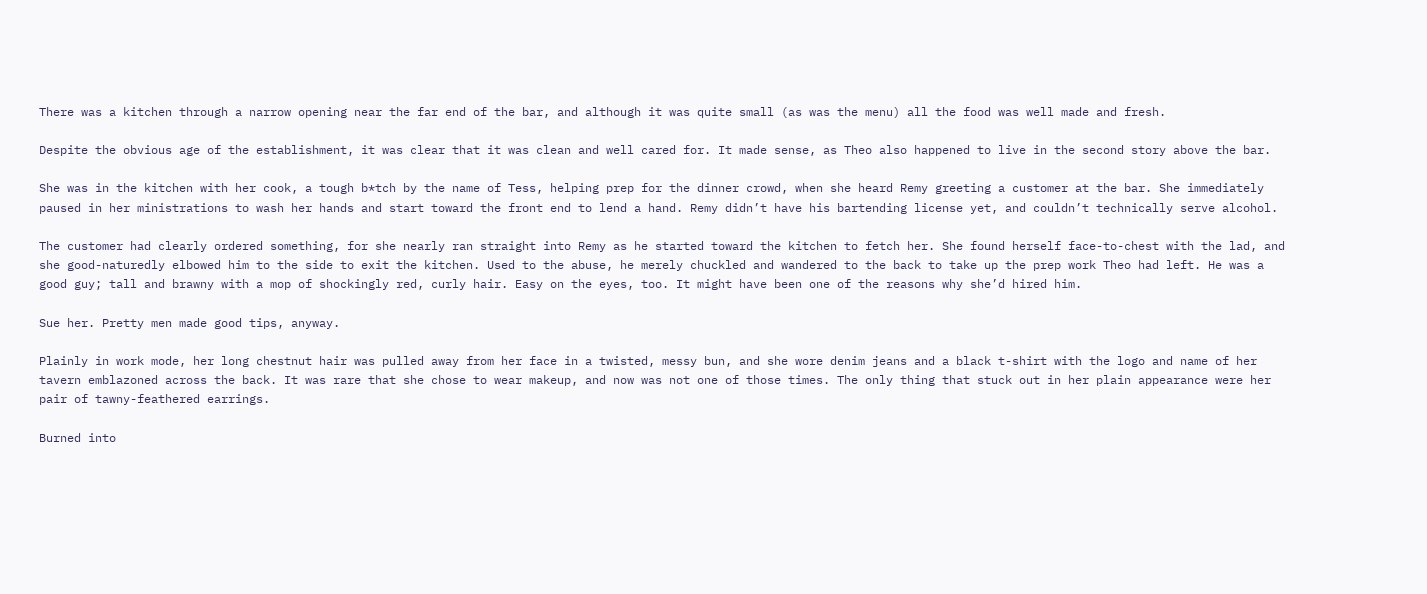There was a kitchen through a narrow opening near the far end of the bar, and although it was quite small (as was the menu) all the food was well made and fresh.

Despite the obvious age of the establishment, it was clear that it was clean and well cared for. It made sense, as Theo also happened to live in the second story above the bar.

She was in the kitchen with her cook, a tough b*tch by the name of Tess, helping prep for the dinner crowd, when she heard Remy greeting a customer at the bar. She immediately paused in her ministrations to wash her hands and start toward the front end to lend a hand. Remy didn’t have his bartending license yet, and couldn’t technically serve alcohol.

The customer had clearly ordered something, for she nearly ran straight into Remy as he started toward the kitchen to fetch her. She found herself face-to-chest with the lad, and she good-naturedly elbowed him to the side to exit the kitchen. Used to the abuse, he merely chuckled and wandered to the back to take up the prep work Theo had left. He was a good guy; tall and brawny with a mop of shockingly red, curly hair. Easy on the eyes, too. It might have been one of the reasons why she’d hired him.

Sue her. Pretty men made good tips, anyway.

Plainly in work mode, her long chestnut hair was pulled away from her face in a twisted, messy bun, and she wore denim jeans and a black t-shirt with the logo and name of her tavern emblazoned across the back. It was rare that she chose to wear makeup, and now was not one of those times. The only thing that stuck out in her plain appearance were her pair of tawny-feathered earrings.

Burned into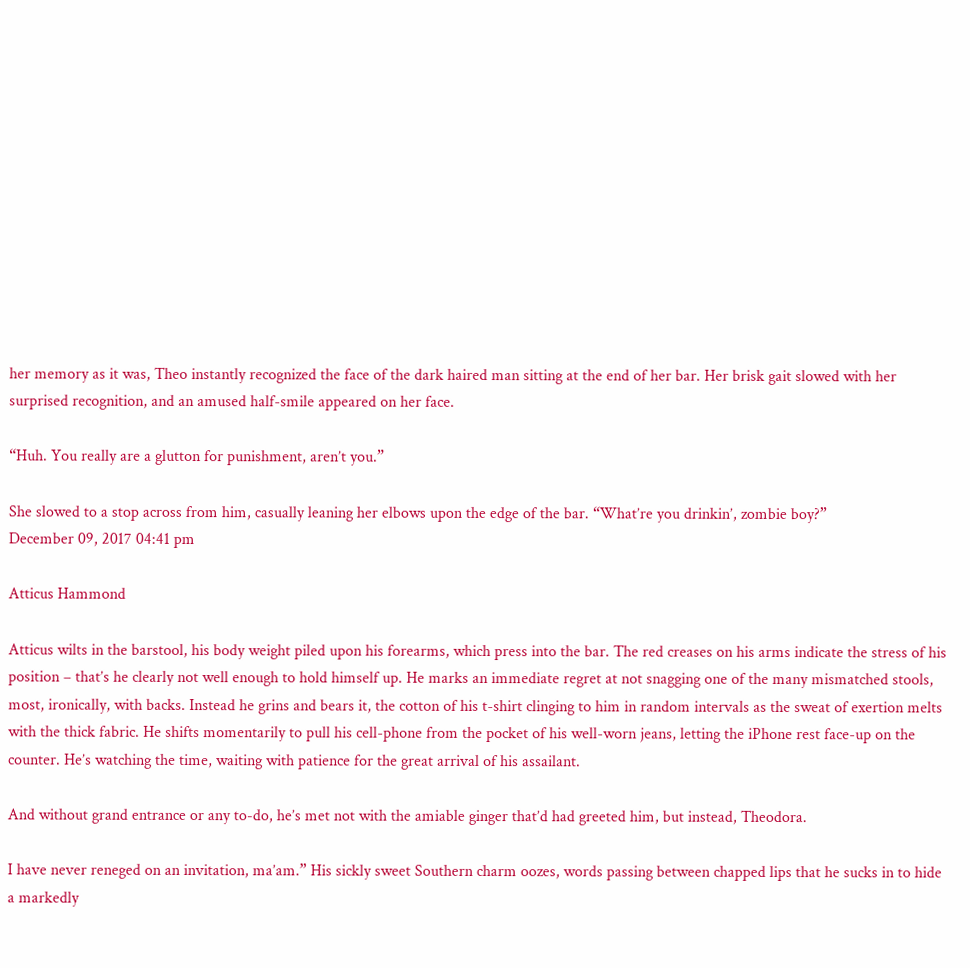her memory as it was, Theo instantly recognized the face of the dark haired man sitting at the end of her bar. Her brisk gait slowed with her surprised recognition, and an amused half-smile appeared on her face.

“Huh. You really are a glutton for punishment, aren’t you.”

She slowed to a stop across from him, casually leaning her elbows upon the edge of the bar. “What’re you drinkin’, zombie boy?”
December 09, 2017 04:41 pm

Atticus Hammond

Atticus wilts in the barstool, his body weight piled upon his forearms, which press into the bar. The red creases on his arms indicate the stress of his position – that’s he clearly not well enough to hold himself up. He marks an immediate regret at not snagging one of the many mismatched stools, most, ironically, with backs. Instead he grins and bears it, the cotton of his t-shirt clinging to him in random intervals as the sweat of exertion melts with the thick fabric. He shifts momentarily to pull his cell-phone from the pocket of his well-worn jeans, letting the iPhone rest face-up on the counter. He’s watching the time, waiting with patience for the great arrival of his assailant.

And without grand entrance or any to-do, he’s met not with the amiable ginger that’d had greeted him, but instead, Theodora.

I have never reneged on an invitation, ma’am.” His sickly sweet Southern charm oozes, words passing between chapped lips that he sucks in to hide a markedly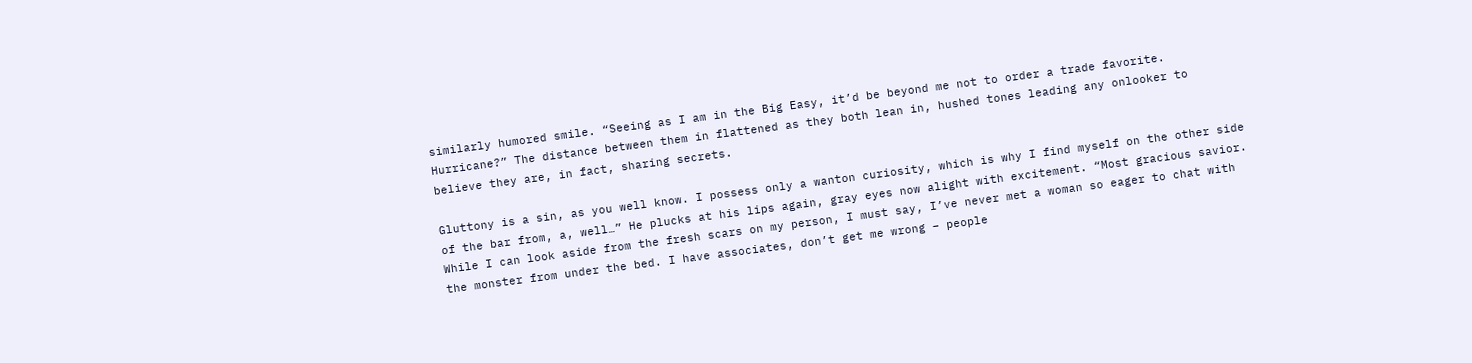similarly humored smile. “Seeing as I am in the Big Easy, it’d be beyond me not to order a trade favorite. Hurricane?” The distance between them in flattened as they both lean in, hushed tones leading any onlooker to believe they are, in fact, sharing secrets.

Gluttony is a sin, as you well know. I possess only a wanton curiosity, which is why I find myself on the other side of the bar from, a, well…” He plucks at his lips again, gray eyes now alight with excitement. “Most gracious savior. While I can look aside from the fresh scars on my person, I must say, I’ve never met a woman so eager to chat with the monster from under the bed. I have associates, don’t get me wrong – people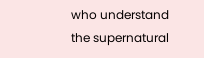who understand the supernatural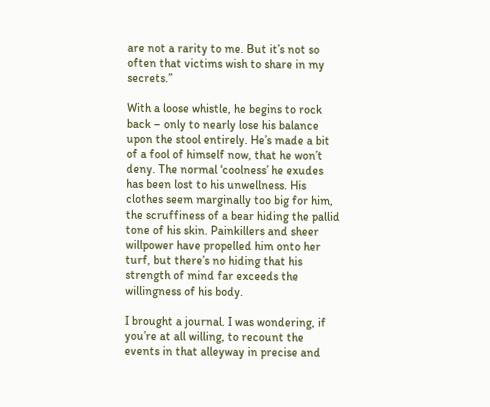are not a rarity to me. But it’s not so often that victims wish to share in my secrets.”

With a loose whistle, he begins to rock back – only to nearly lose his balance upon the stool entirely. He’s made a bit of a fool of himself now, that he won’t deny. The normal ‘coolness’ he exudes has been lost to his unwellness. His clothes seem marginally too big for him, the scruffiness of a bear hiding the pallid tone of his skin. Painkillers and sheer willpower have propelled him onto her turf, but there’s no hiding that his strength of mind far exceeds the willingness of his body.

I brought a journal. I was wondering, if you’re at all willing, to recount the events in that alleyway in precise and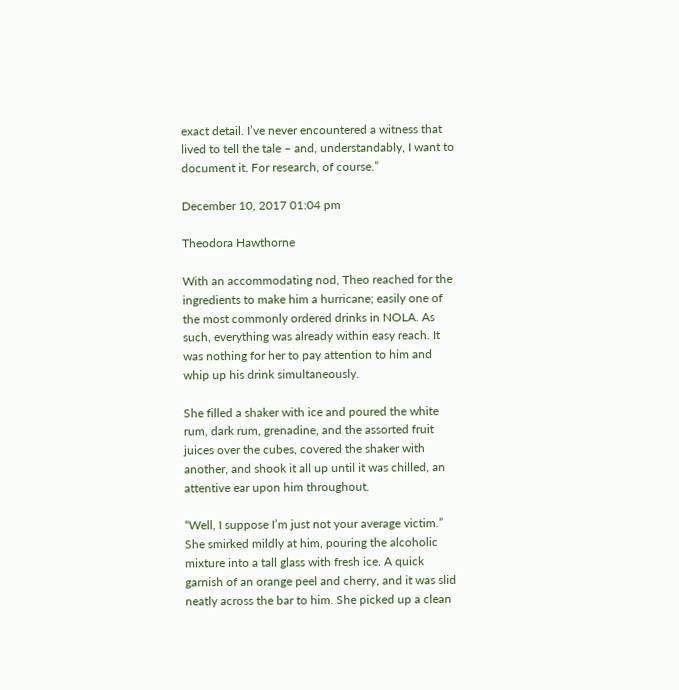exact detail. I’ve never encountered a witness that lived to tell the tale – and, understandably, I want to document it. For research, of course.”

December 10, 2017 01:04 pm

Theodora Hawthorne

With an accommodating nod, Theo reached for the ingredients to make him a hurricane; easily one of the most commonly ordered drinks in NOLA. As such, everything was already within easy reach. It was nothing for her to pay attention to him and whip up his drink simultaneously.

She filled a shaker with ice and poured the white rum, dark rum, grenadine, and the assorted fruit juices over the cubes, covered the shaker with another, and shook it all up until it was chilled, an attentive ear upon him throughout.

“Well, I suppose I’m just not your average victim.” She smirked mildly at him, pouring the alcoholic mixture into a tall glass with fresh ice. A quick garnish of an orange peel and cherry, and it was slid neatly across the bar to him. She picked up a clean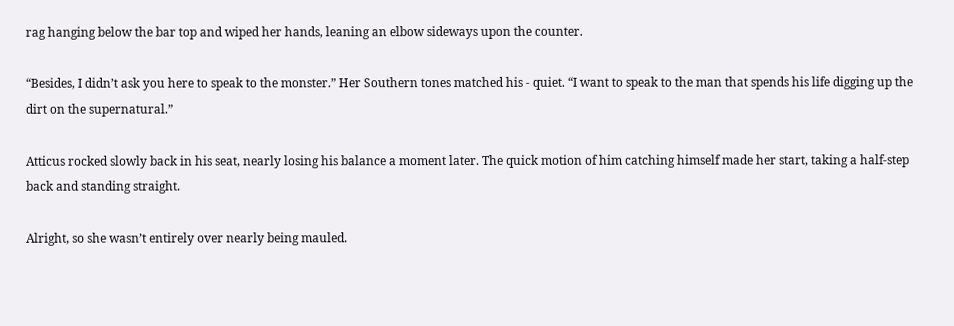rag hanging below the bar top and wiped her hands, leaning an elbow sideways upon the counter.

“Besides, I didn’t ask you here to speak to the monster.” Her Southern tones matched his - quiet. “I want to speak to the man that spends his life digging up the dirt on the supernatural.”

Atticus rocked slowly back in his seat, nearly losing his balance a moment later. The quick motion of him catching himself made her start, taking a half-step back and standing straight.

Alright, so she wasn’t entirely over nearly being mauled.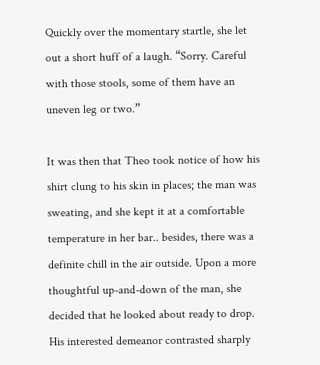Quickly over the momentary startle, she let out a short huff of a laugh. “Sorry. Careful with those stools, some of them have an uneven leg or two.”

It was then that Theo took notice of how his shirt clung to his skin in places; the man was sweating, and she kept it at a comfortable temperature in her bar.. besides, there was a definite chill in the air outside. Upon a more thoughtful up-and-down of the man, she decided that he looked about ready to drop. His interested demeanor contrasted sharply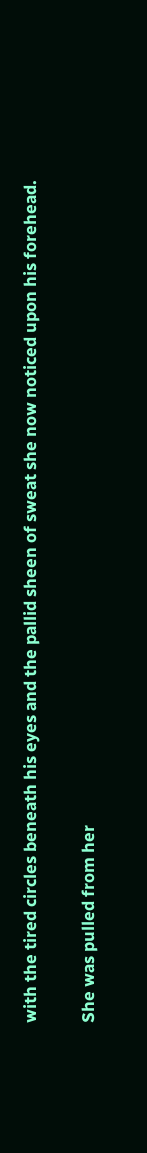with the tired circles beneath his eyes and the pallid sheen of sweat she now noticed upon his forehead.

She was pulled from her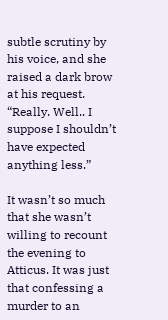subtle scrutiny by his voice, and she raised a dark brow at his request. “Really. Well.. I suppose I shouldn’t have expected anything less.”

It wasn’t so much that she wasn’t willing to recount the evening to Atticus. It was just that confessing a murder to an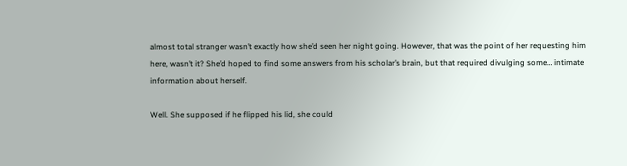almost total stranger wasn’t exactly how she’d seen her night going. However, that was the point of her requesting him here, wasn’t it? She’d hoped to find some answers from his scholar’s brain, but that required divulging some… intimate information about herself.

Well. She supposed if he flipped his lid, she could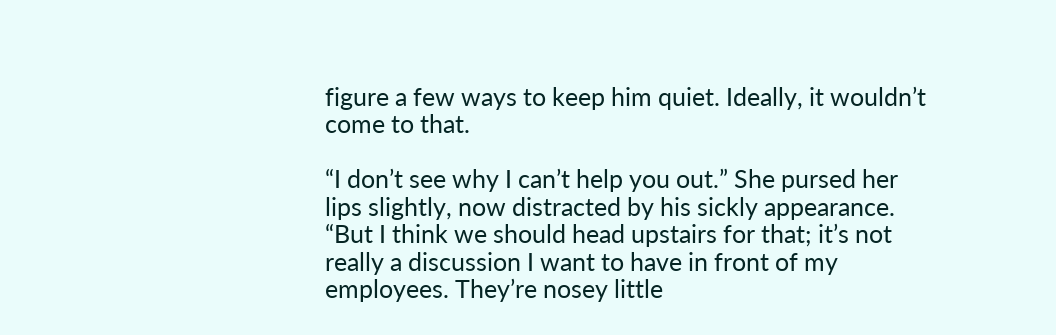figure a few ways to keep him quiet. Ideally, it wouldn’t come to that.

“I don’t see why I can’t help you out.” She pursed her lips slightly, now distracted by his sickly appearance. “But I think we should head upstairs for that; it’s not really a discussion I want to have in front of my employees. They’re nosey little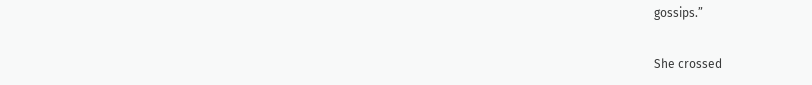gossips.”

She crossed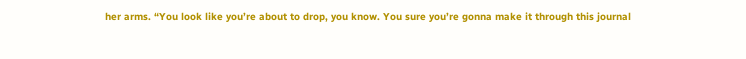her arms. “You look like you’re about to drop, you know. You sure you’re gonna make it through this journal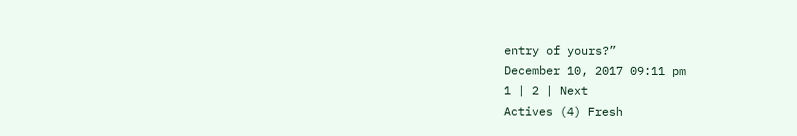entry of yours?”
December 10, 2017 09:11 pm
1 | 2 | Next
Actives (4) Fresh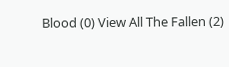Blood (0) View All The Fallen (2)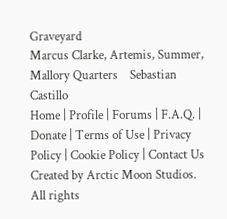Graveyard
Marcus Clarke, Artemis, Summer, Mallory Quarters    Sebastian Castillo
Home | Profile | Forums | F.A.Q. | Donate | Terms of Use | Privacy Policy | Cookie Policy | Contact Us
Created by Arctic Moon Studios. All rights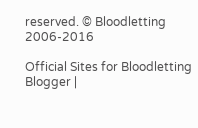reserved. © Bloodletting 2006-2016

Official Sites for Bloodletting
Blogger |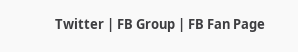Twitter | FB Group | FB Fan Page